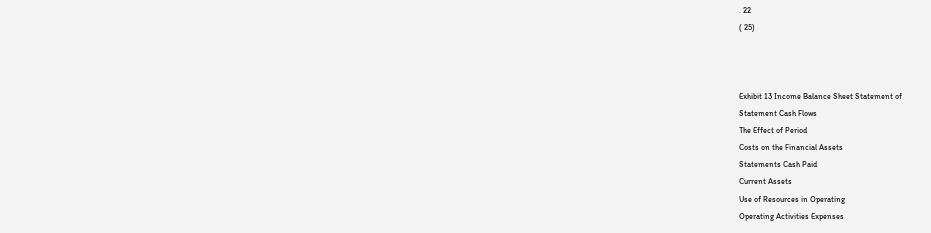. 22
( 25)



Exhibit 13 Income Balance Sheet Statement of
Statement Cash Flows
The Effect of Period
Costs on the Financial Assets
Statements Cash Paid
Current Assets
Use of Resources in Operating
Operating Activities Expenses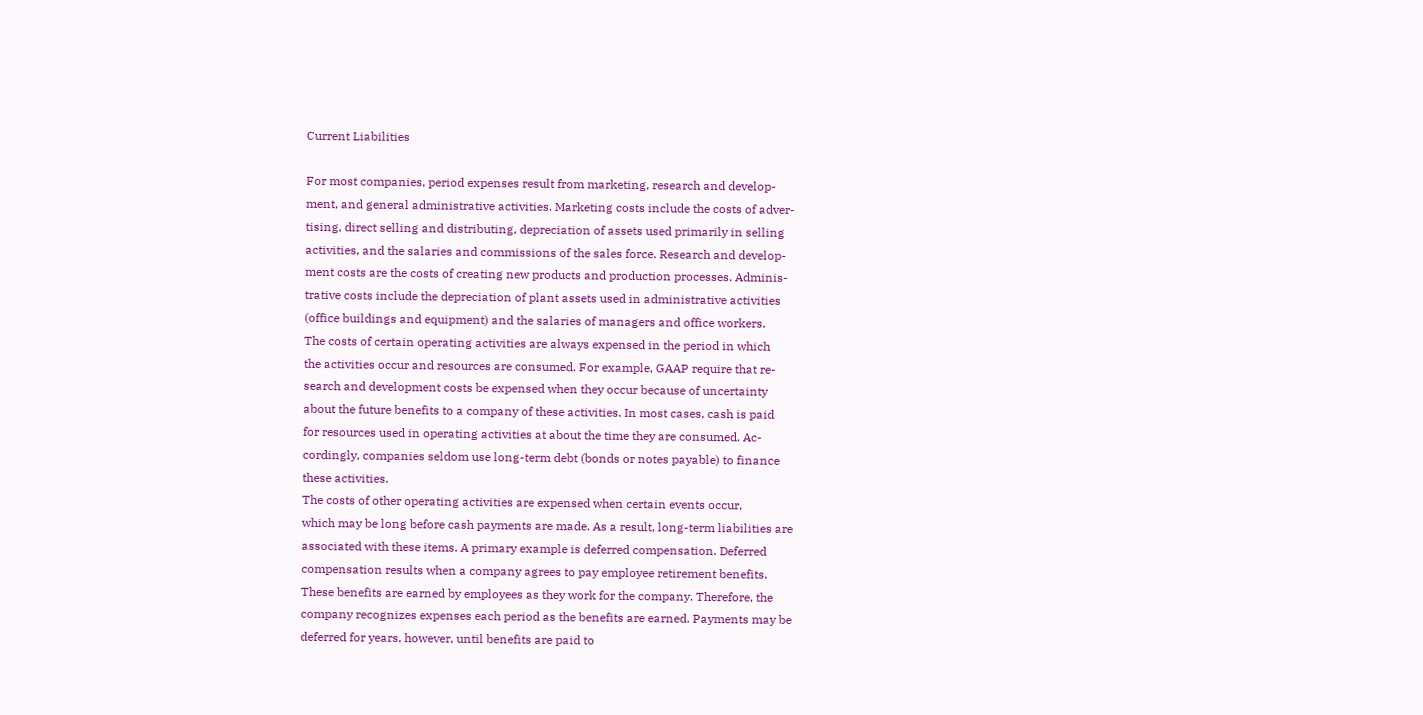Current Liabilities

For most companies, period expenses result from marketing, research and develop-
ment, and general administrative activities. Marketing costs include the costs of adver-
tising, direct selling and distributing, depreciation of assets used primarily in selling
activities, and the salaries and commissions of the sales force. Research and develop-
ment costs are the costs of creating new products and production processes. Adminis-
trative costs include the depreciation of plant assets used in administrative activities
(office buildings and equipment) and the salaries of managers and office workers.
The costs of certain operating activities are always expensed in the period in which
the activities occur and resources are consumed. For example, GAAP require that re-
search and development costs be expensed when they occur because of uncertainty
about the future benefits to a company of these activities. In most cases, cash is paid
for resources used in operating activities at about the time they are consumed. Ac-
cordingly, companies seldom use long-term debt (bonds or notes payable) to finance
these activities.
The costs of other operating activities are expensed when certain events occur,
which may be long before cash payments are made. As a result, long-term liabilities are
associated with these items. A primary example is deferred compensation. Deferred
compensation results when a company agrees to pay employee retirement benefits.
These benefits are earned by employees as they work for the company. Therefore, the
company recognizes expenses each period as the benefits are earned. Payments may be
deferred for years, however, until benefits are paid to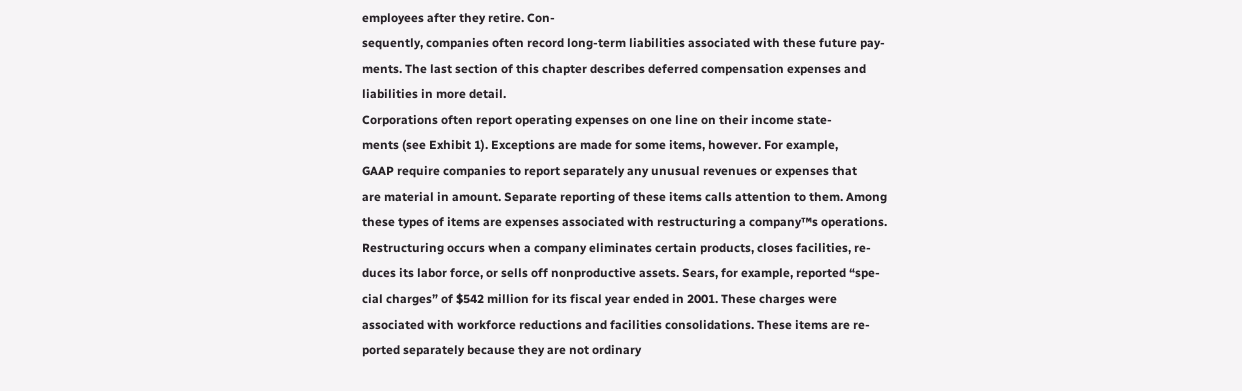employees after they retire. Con-
sequently, companies often record long-term liabilities associated with these future pay-
ments. The last section of this chapter describes deferred compensation expenses and
liabilities in more detail.
Corporations often report operating expenses on one line on their income state-
ments (see Exhibit 1). Exceptions are made for some items, however. For example,
GAAP require companies to report separately any unusual revenues or expenses that
are material in amount. Separate reporting of these items calls attention to them. Among
these types of items are expenses associated with restructuring a company™s operations.
Restructuring occurs when a company eliminates certain products, closes facilities, re-
duces its labor force, or sells off nonproductive assets. Sears, for example, reported “spe-
cial charges” of $542 million for its fiscal year ended in 2001. These charges were
associated with workforce reductions and facilities consolidations. These items are re-
ported separately because they are not ordinary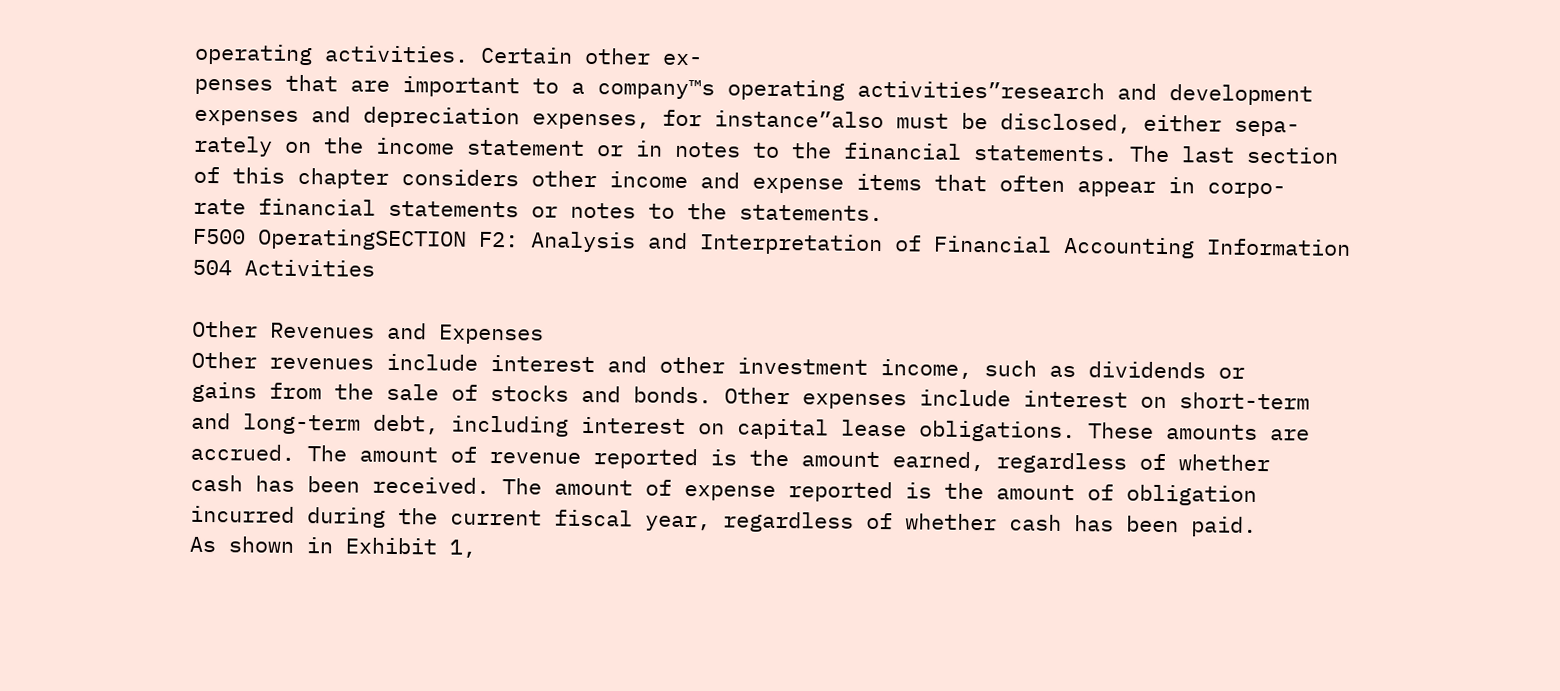operating activities. Certain other ex-
penses that are important to a company™s operating activities”research and development
expenses and depreciation expenses, for instance”also must be disclosed, either sepa-
rately on the income statement or in notes to the financial statements. The last section
of this chapter considers other income and expense items that often appear in corpo-
rate financial statements or notes to the statements.
F500 OperatingSECTION F2: Analysis and Interpretation of Financial Accounting Information
504 Activities

Other Revenues and Expenses
Other revenues include interest and other investment income, such as dividends or
gains from the sale of stocks and bonds. Other expenses include interest on short-term
and long-term debt, including interest on capital lease obligations. These amounts are
accrued. The amount of revenue reported is the amount earned, regardless of whether
cash has been received. The amount of expense reported is the amount of obligation
incurred during the current fiscal year, regardless of whether cash has been paid.
As shown in Exhibit 1,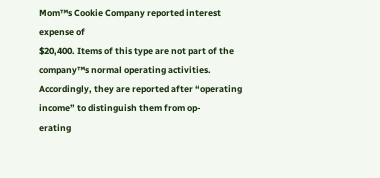Mom™s Cookie Company reported interest expense of
$20,400. Items of this type are not part of the company™s normal operating activities.
Accordingly, they are reported after “operating income” to distinguish them from op-
erating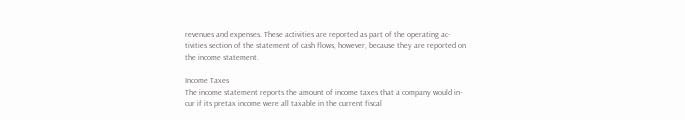revenues and expenses. These activities are reported as part of the operating ac-
tivities section of the statement of cash flows, however, because they are reported on
the income statement.

Income Taxes
The income statement reports the amount of income taxes that a company would in-
cur if its pretax income were all taxable in the current fiscal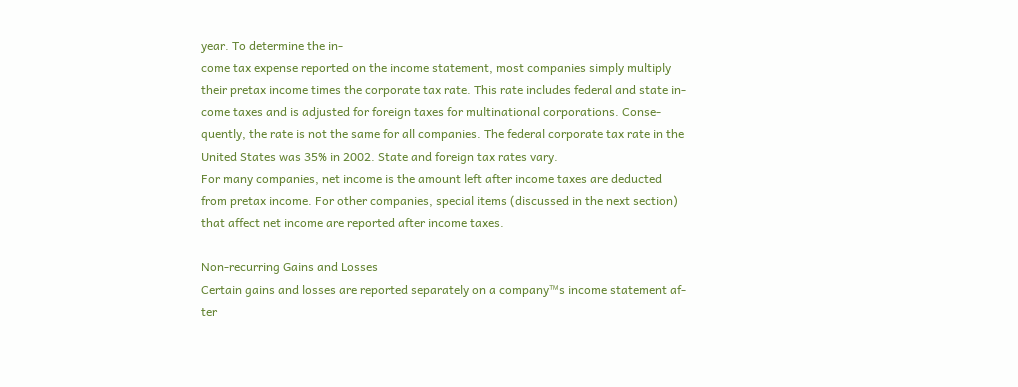year. To determine the in-
come tax expense reported on the income statement, most companies simply multiply
their pretax income times the corporate tax rate. This rate includes federal and state in-
come taxes and is adjusted for foreign taxes for multinational corporations. Conse-
quently, the rate is not the same for all companies. The federal corporate tax rate in the
United States was 35% in 2002. State and foreign tax rates vary.
For many companies, net income is the amount left after income taxes are deducted
from pretax income. For other companies, special items (discussed in the next section)
that affect net income are reported after income taxes.

Non-recurring Gains and Losses
Certain gains and losses are reported separately on a company™s income statement af-
ter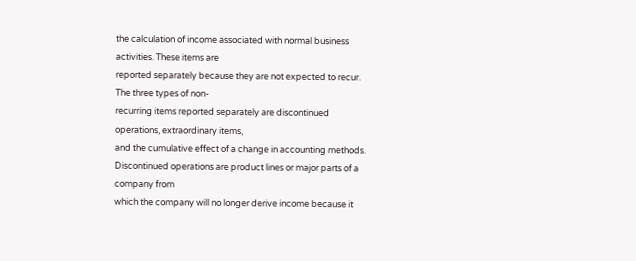the calculation of income associated with normal business activities. These items are
reported separately because they are not expected to recur. The three types of non-
recurring items reported separately are discontinued operations, extraordinary items,
and the cumulative effect of a change in accounting methods.
Discontinued operations are product lines or major parts of a company from
which the company will no longer derive income because it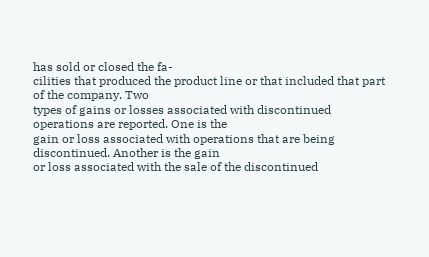has sold or closed the fa-
cilities that produced the product line or that included that part of the company. Two
types of gains or losses associated with discontinued operations are reported. One is the
gain or loss associated with operations that are being discontinued. Another is the gain
or loss associated with the sale of the discontinued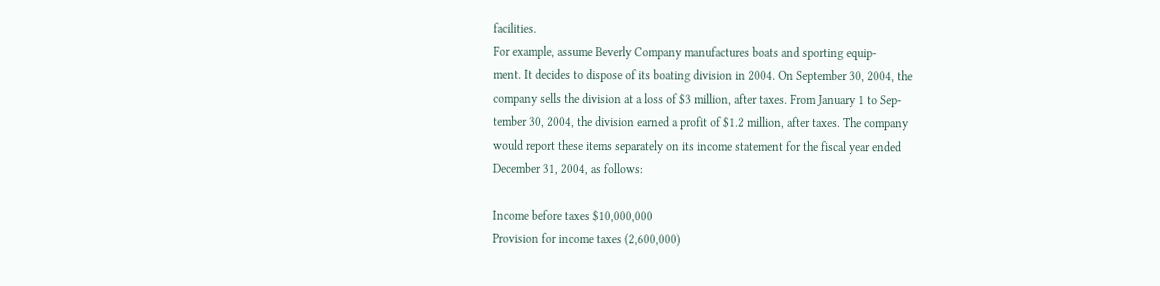facilities.
For example, assume Beverly Company manufactures boats and sporting equip-
ment. It decides to dispose of its boating division in 2004. On September 30, 2004, the
company sells the division at a loss of $3 million, after taxes. From January 1 to Sep-
tember 30, 2004, the division earned a profit of $1.2 million, after taxes. The company
would report these items separately on its income statement for the fiscal year ended
December 31, 2004, as follows:

Income before taxes $10,000,000
Provision for income taxes (2,600,000)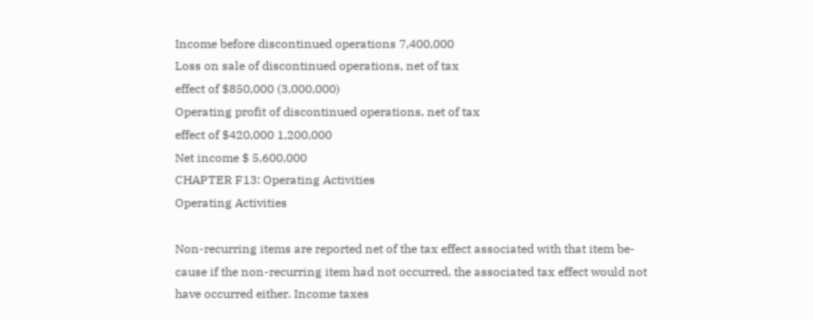Income before discontinued operations 7,400,000
Loss on sale of discontinued operations, net of tax
effect of $850,000 (3,000,000)
Operating profit of discontinued operations, net of tax
effect of $420,000 1,200,000
Net income $ 5,600,000
CHAPTER F13: Operating Activities
Operating Activities

Non-recurring items are reported net of the tax effect associated with that item be-
cause if the non-recurring item had not occurred, the associated tax effect would not
have occurred either. Income taxes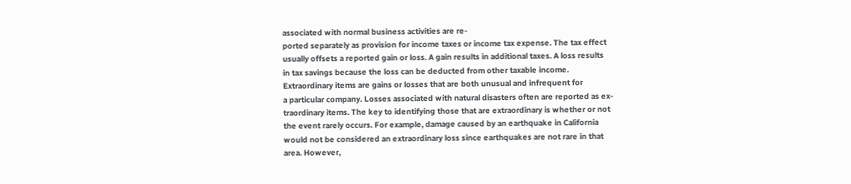associated with normal business activities are re-
ported separately as provision for income taxes or income tax expense. The tax effect
usually offsets a reported gain or loss. A gain results in additional taxes. A loss results
in tax savings because the loss can be deducted from other taxable income.
Extraordinary items are gains or losses that are both unusual and infrequent for
a particular company. Losses associated with natural disasters often are reported as ex-
traordinary items. The key to identifying those that are extraordinary is whether or not
the event rarely occurs. For example, damage caused by an earthquake in California
would not be considered an extraordinary loss since earthquakes are not rare in that
area. However,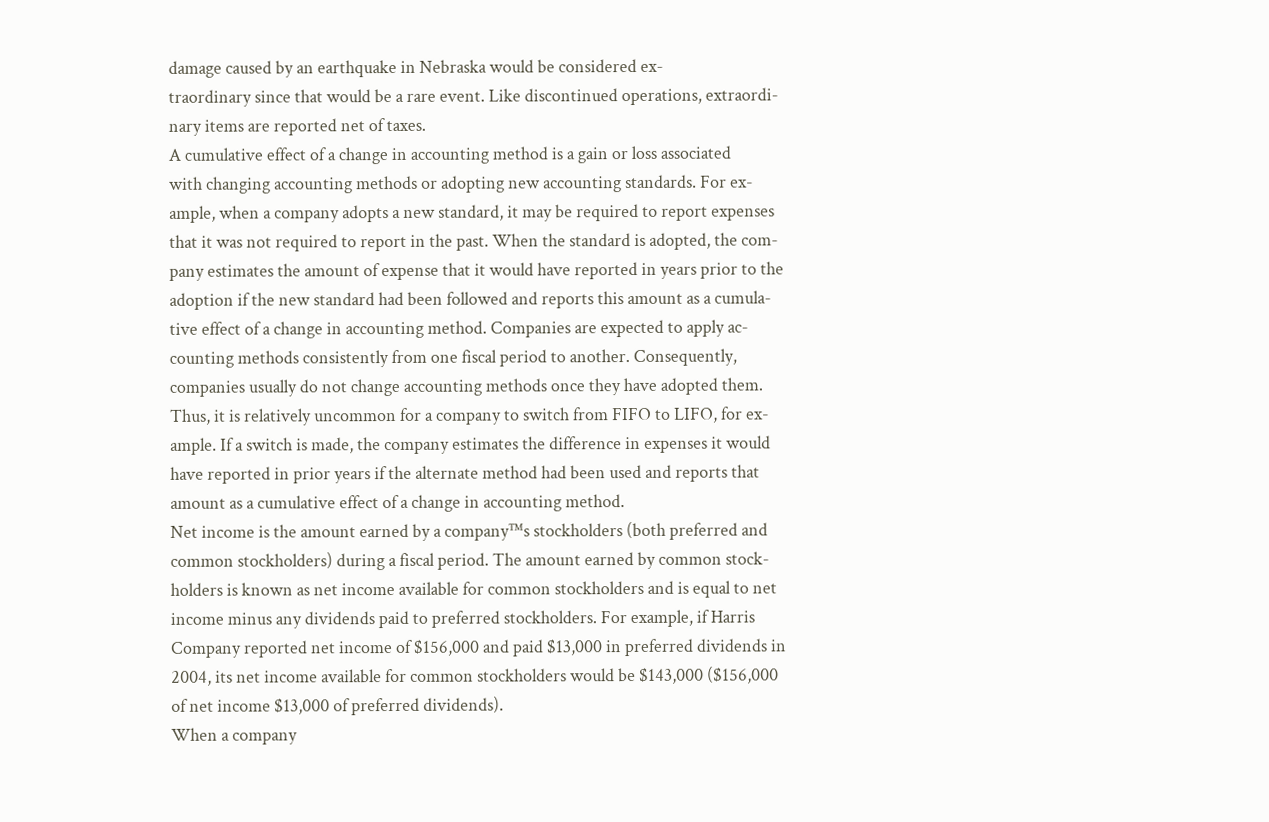damage caused by an earthquake in Nebraska would be considered ex-
traordinary since that would be a rare event. Like discontinued operations, extraordi-
nary items are reported net of taxes.
A cumulative effect of a change in accounting method is a gain or loss associated
with changing accounting methods or adopting new accounting standards. For ex-
ample, when a company adopts a new standard, it may be required to report expenses
that it was not required to report in the past. When the standard is adopted, the com-
pany estimates the amount of expense that it would have reported in years prior to the
adoption if the new standard had been followed and reports this amount as a cumula-
tive effect of a change in accounting method. Companies are expected to apply ac-
counting methods consistently from one fiscal period to another. Consequently,
companies usually do not change accounting methods once they have adopted them.
Thus, it is relatively uncommon for a company to switch from FIFO to LIFO, for ex-
ample. If a switch is made, the company estimates the difference in expenses it would
have reported in prior years if the alternate method had been used and reports that
amount as a cumulative effect of a change in accounting method.
Net income is the amount earned by a company™s stockholders (both preferred and
common stockholders) during a fiscal period. The amount earned by common stock-
holders is known as net income available for common stockholders and is equal to net
income minus any dividends paid to preferred stockholders. For example, if Harris
Company reported net income of $156,000 and paid $13,000 in preferred dividends in
2004, its net income available for common stockholders would be $143,000 ($156,000
of net income $13,000 of preferred dividends).
When a company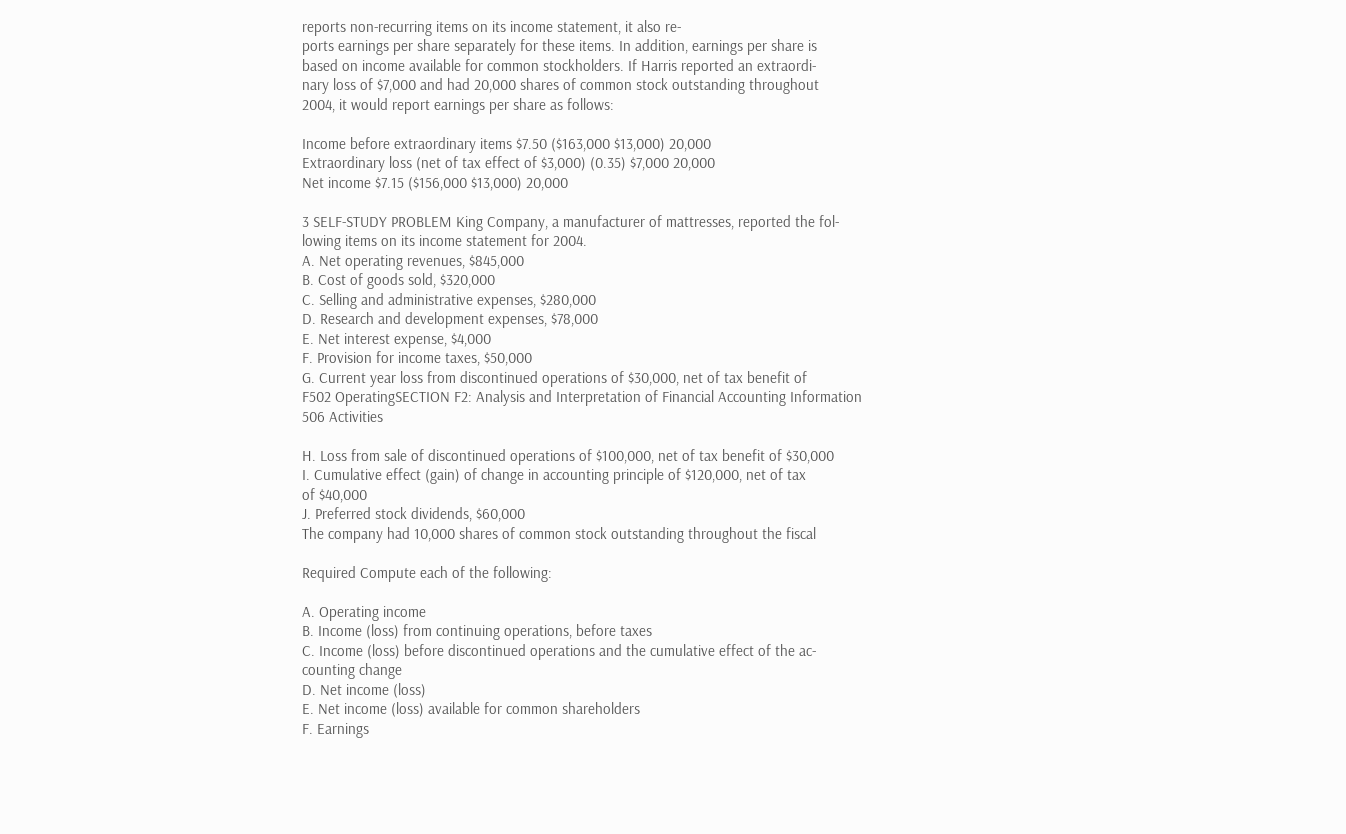reports non-recurring items on its income statement, it also re-
ports earnings per share separately for these items. In addition, earnings per share is
based on income available for common stockholders. If Harris reported an extraordi-
nary loss of $7,000 and had 20,000 shares of common stock outstanding throughout
2004, it would report earnings per share as follows:

Income before extraordinary items $7.50 ($163,000 $13,000) 20,000
Extraordinary loss (net of tax effect of $3,000) (0.35) $7,000 20,000
Net income $7.15 ($156,000 $13,000) 20,000

3 SELF-STUDY PROBLEM King Company, a manufacturer of mattresses, reported the fol-
lowing items on its income statement for 2004.
A. Net operating revenues, $845,000
B. Cost of goods sold, $320,000
C. Selling and administrative expenses, $280,000
D. Research and development expenses, $78,000
E. Net interest expense, $4,000
F. Provision for income taxes, $50,000
G. Current year loss from discontinued operations of $30,000, net of tax benefit of
F502 OperatingSECTION F2: Analysis and Interpretation of Financial Accounting Information
506 Activities

H. Loss from sale of discontinued operations of $100,000, net of tax benefit of $30,000
I. Cumulative effect (gain) of change in accounting principle of $120,000, net of tax
of $40,000
J. Preferred stock dividends, $60,000
The company had 10,000 shares of common stock outstanding throughout the fiscal

Required Compute each of the following:

A. Operating income
B. Income (loss) from continuing operations, before taxes
C. Income (loss) before discontinued operations and the cumulative effect of the ac-
counting change
D. Net income (loss)
E. Net income (loss) available for common shareholders
F. Earnings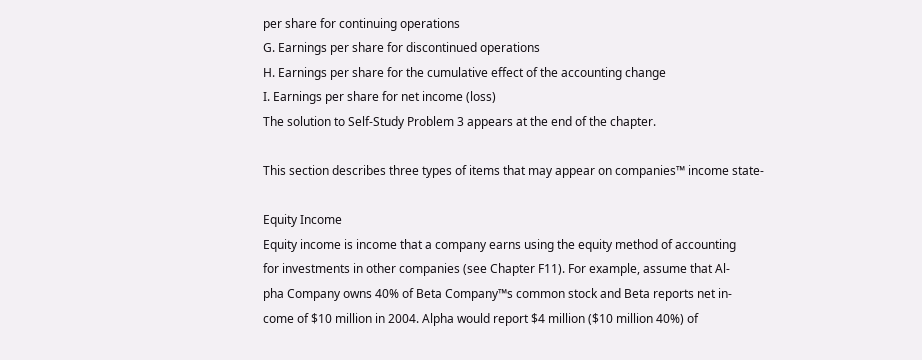per share for continuing operations
G. Earnings per share for discontinued operations
H. Earnings per share for the cumulative effect of the accounting change
I. Earnings per share for net income (loss)
The solution to Self-Study Problem 3 appears at the end of the chapter.

This section describes three types of items that may appear on companies™ income state-

Equity Income
Equity income is income that a company earns using the equity method of accounting
for investments in other companies (see Chapter F11). For example, assume that Al-
pha Company owns 40% of Beta Company™s common stock and Beta reports net in-
come of $10 million in 2004. Alpha would report $4 million ($10 million 40%) of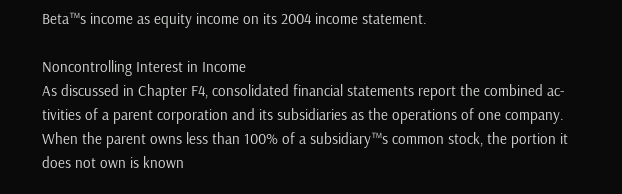Beta™s income as equity income on its 2004 income statement.

Noncontrolling Interest in Income
As discussed in Chapter F4, consolidated financial statements report the combined ac-
tivities of a parent corporation and its subsidiaries as the operations of one company.
When the parent owns less than 100% of a subsidiary™s common stock, the portion it
does not own is known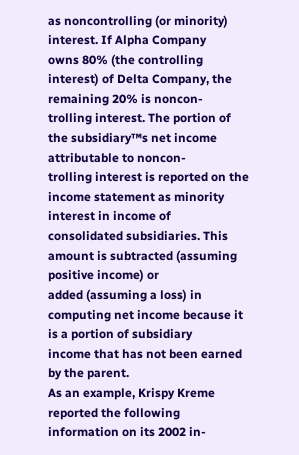as noncontrolling (or minority) interest. If Alpha Company
owns 80% (the controlling interest) of Delta Company, the remaining 20% is noncon-
trolling interest. The portion of the subsidiary™s net income attributable to noncon-
trolling interest is reported on the income statement as minority interest in income of
consolidated subsidiaries. This amount is subtracted (assuming positive income) or
added (assuming a loss) in computing net income because it is a portion of subsidiary
income that has not been earned by the parent.
As an example, Krispy Kreme reported the following information on its 2002 in-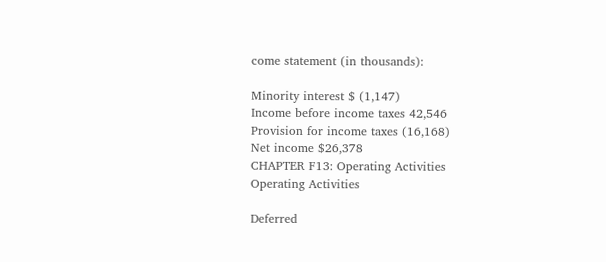come statement (in thousands):

Minority interest $ (1,147)
Income before income taxes 42,546
Provision for income taxes (16,168)
Net income $26,378
CHAPTER F13: Operating Activities
Operating Activities

Deferred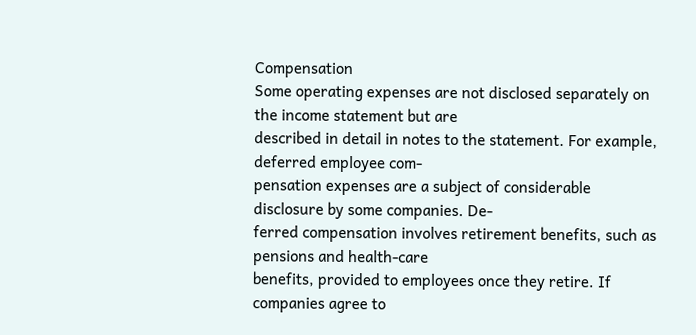Compensation
Some operating expenses are not disclosed separately on the income statement but are
described in detail in notes to the statement. For example, deferred employee com-
pensation expenses are a subject of considerable disclosure by some companies. De-
ferred compensation involves retirement benefits, such as pensions and health-care
benefits, provided to employees once they retire. If companies agree to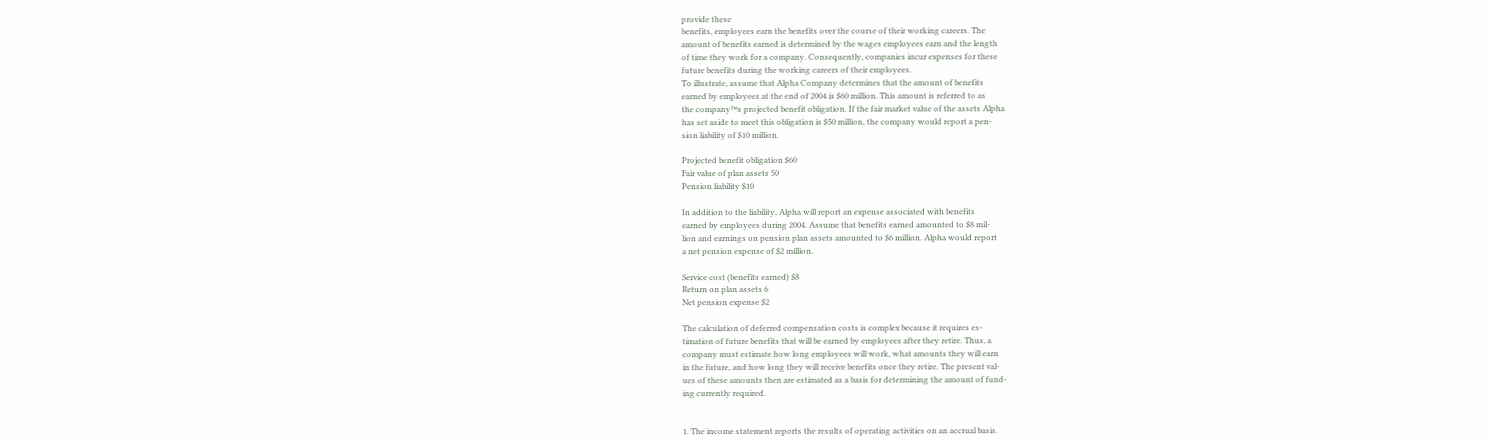provide these
benefits, employees earn the benefits over the course of their working careers. The
amount of benefits earned is determined by the wages employees earn and the length
of time they work for a company. Consequently, companies incur expenses for these
future benefits during the working careers of their employees.
To illustrate, assume that Alpha Company determines that the amount of benefits
earned by employees at the end of 2004 is $60 million. This amount is referred to as
the company™s projected benefit obligation. If the fair market value of the assets Alpha
has set aside to meet this obligation is $50 million, the company would report a pen-
sion liability of $10 million.

Projected benefit obligation $60
Fair value of plan assets 50
Pension liability $10

In addition to the liability, Alpha will report an expense associated with benefits
earned by employees during 2004. Assume that benefits earned amounted to $8 mil-
lion and earnings on pension plan assets amounted to $6 million. Alpha would report
a net pension expense of $2 million.

Service cost (benefits earned) $8
Return on plan assets 6
Net pension expense $2

The calculation of deferred compensation costs is complex because it requires es-
timation of future benefits that will be earned by employees after they retire. Thus, a
company must estimate how long employees will work, what amounts they will earn
in the future, and how long they will receive benefits once they retire. The present val-
ues of these amounts then are estimated as a basis for determining the amount of fund-
ing currently required.


1. The income statement reports the results of operating activities on an accrual basis.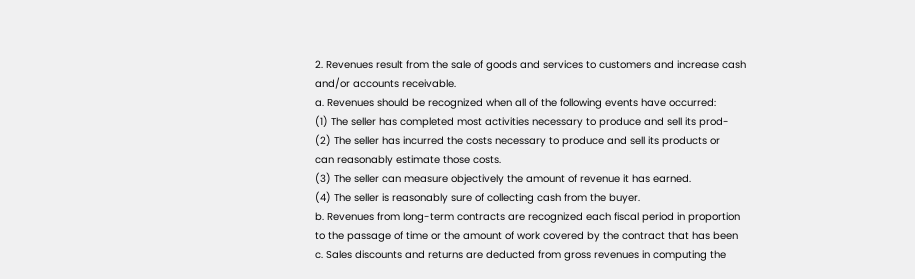2. Revenues result from the sale of goods and services to customers and increase cash
and/or accounts receivable.
a. Revenues should be recognized when all of the following events have occurred:
(1) The seller has completed most activities necessary to produce and sell its prod-
(2) The seller has incurred the costs necessary to produce and sell its products or
can reasonably estimate those costs.
(3) The seller can measure objectively the amount of revenue it has earned.
(4) The seller is reasonably sure of collecting cash from the buyer.
b. Revenues from long-term contracts are recognized each fiscal period in proportion
to the passage of time or the amount of work covered by the contract that has been
c. Sales discounts and returns are deducted from gross revenues in computing the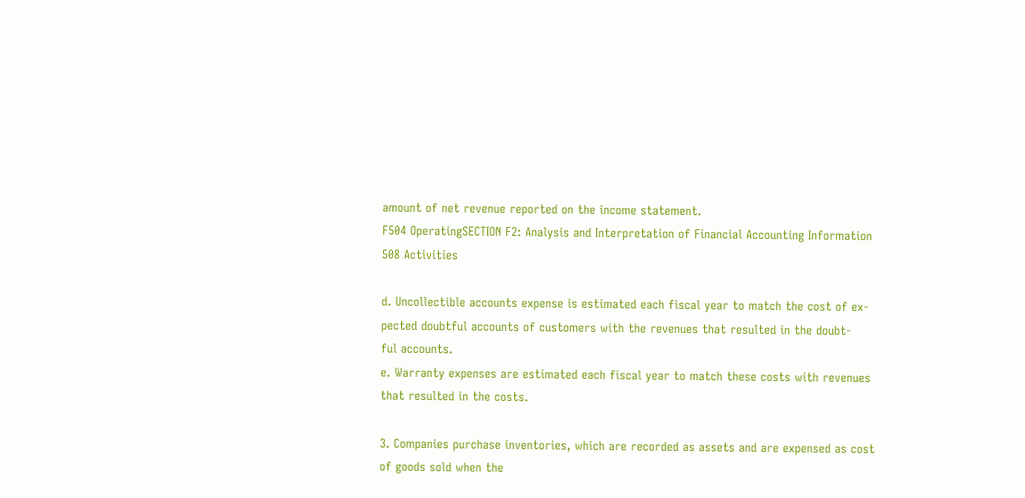amount of net revenue reported on the income statement.
F504 OperatingSECTION F2: Analysis and Interpretation of Financial Accounting Information
508 Activities

d. Uncollectible accounts expense is estimated each fiscal year to match the cost of ex-
pected doubtful accounts of customers with the revenues that resulted in the doubt-
ful accounts.
e. Warranty expenses are estimated each fiscal year to match these costs with revenues
that resulted in the costs.

3. Companies purchase inventories, which are recorded as assets and are expensed as cost
of goods sold when the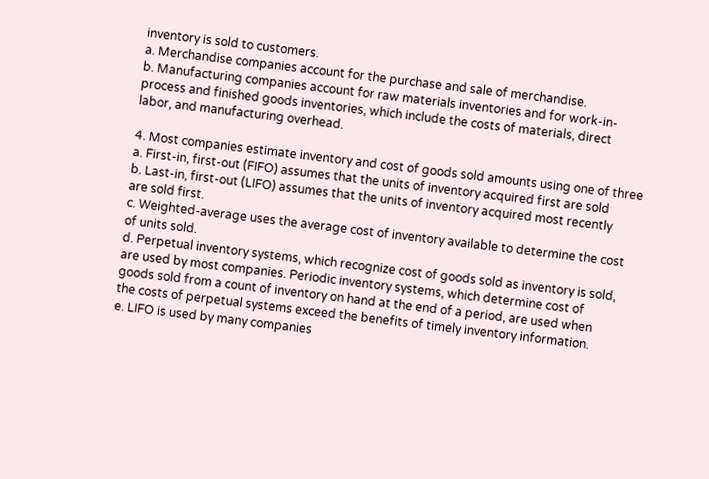inventory is sold to customers.
a. Merchandise companies account for the purchase and sale of merchandise.
b. Manufacturing companies account for raw materials inventories and for work-in-
process and finished goods inventories, which include the costs of materials, direct
labor, and manufacturing overhead.

4. Most companies estimate inventory and cost of goods sold amounts using one of three
a. First-in, first-out (FIFO) assumes that the units of inventory acquired first are sold
b. Last-in, first-out (LIFO) assumes that the units of inventory acquired most recently
are sold first.
c. Weighted-average uses the average cost of inventory available to determine the cost
of units sold.
d. Perpetual inventory systems, which recognize cost of goods sold as inventory is sold,
are used by most companies. Periodic inventory systems, which determine cost of
goods sold from a count of inventory on hand at the end of a period, are used when
the costs of perpetual systems exceed the benefits of timely inventory information.
e. LIFO is used by many companies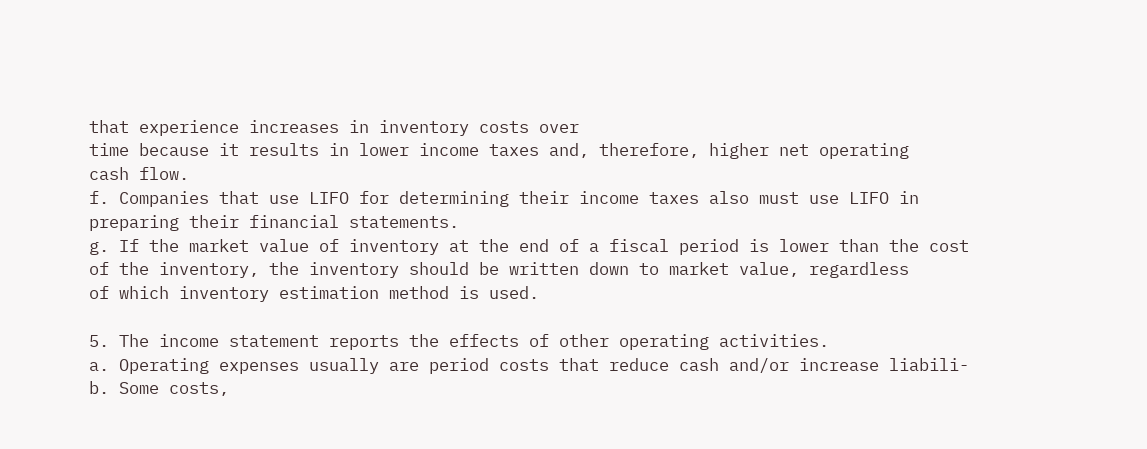that experience increases in inventory costs over
time because it results in lower income taxes and, therefore, higher net operating
cash flow.
f. Companies that use LIFO for determining their income taxes also must use LIFO in
preparing their financial statements.
g. If the market value of inventory at the end of a fiscal period is lower than the cost
of the inventory, the inventory should be written down to market value, regardless
of which inventory estimation method is used.

5. The income statement reports the effects of other operating activities.
a. Operating expenses usually are period costs that reduce cash and/or increase liabili-
b. Some costs,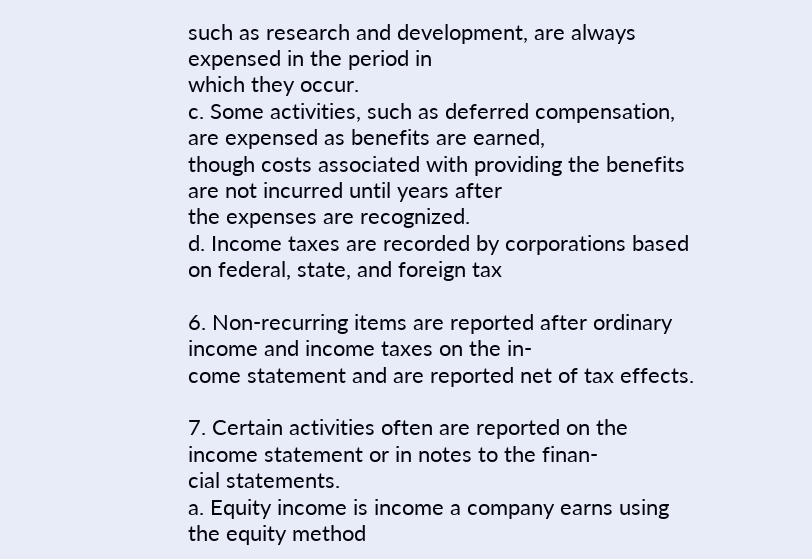such as research and development, are always expensed in the period in
which they occur.
c. Some activities, such as deferred compensation, are expensed as benefits are earned,
though costs associated with providing the benefits are not incurred until years after
the expenses are recognized.
d. Income taxes are recorded by corporations based on federal, state, and foreign tax

6. Non-recurring items are reported after ordinary income and income taxes on the in-
come statement and are reported net of tax effects.

7. Certain activities often are reported on the income statement or in notes to the finan-
cial statements.
a. Equity income is income a company earns using the equity method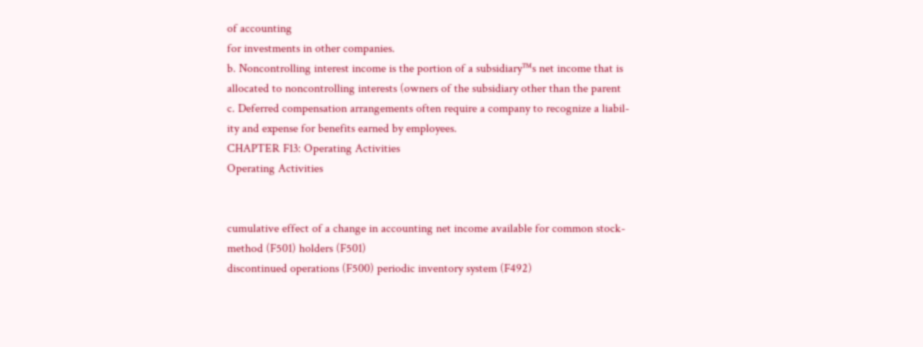of accounting
for investments in other companies.
b. Noncontrolling interest income is the portion of a subsidiary™s net income that is
allocated to noncontrolling interests (owners of the subsidiary other than the parent
c. Deferred compensation arrangements often require a company to recognize a liabil-
ity and expense for benefits earned by employees.
CHAPTER F13: Operating Activities
Operating Activities


cumulative effect of a change in accounting net income available for common stock-
method (F501) holders (F501)
discontinued operations (F500) periodic inventory system (F492)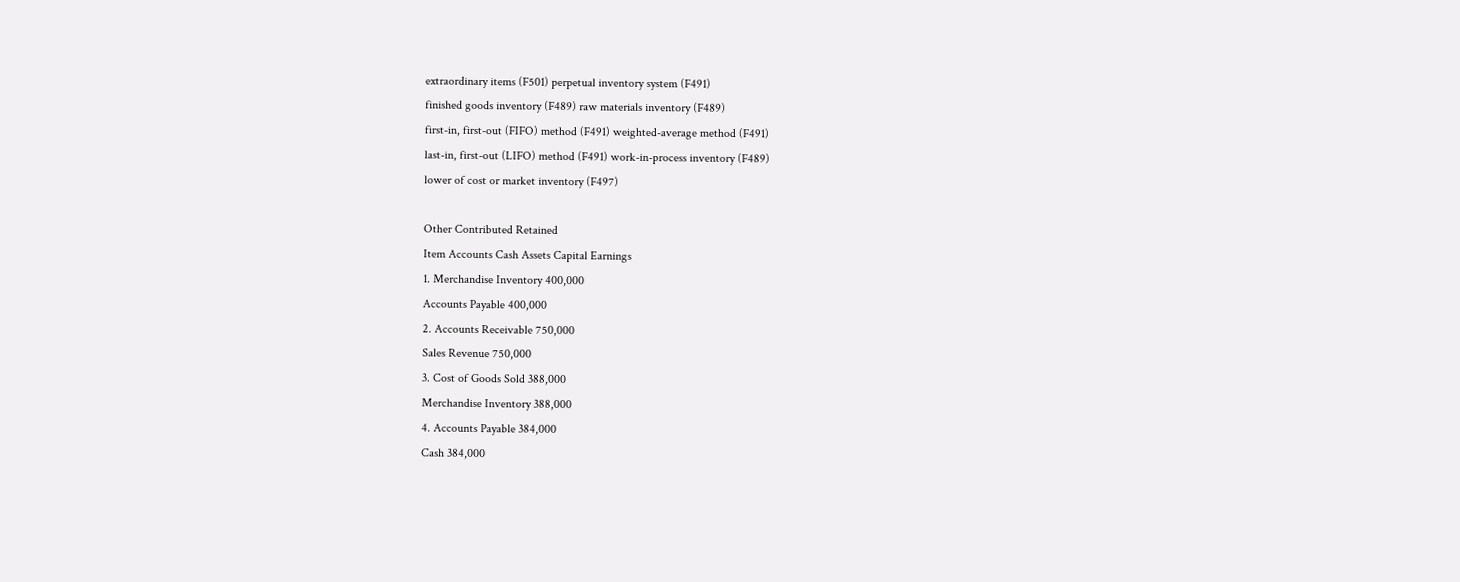extraordinary items (F501) perpetual inventory system (F491)
finished goods inventory (F489) raw materials inventory (F489)
first-in, first-out (FIFO) method (F491) weighted-average method (F491)
last-in, first-out (LIFO) method (F491) work-in-process inventory (F489)
lower of cost or market inventory (F497)

Other Contributed Retained
Item Accounts Cash Assets Capital Earnings
1. Merchandise Inventory 400,000
Accounts Payable 400,000
2. Accounts Receivable 750,000
Sales Revenue 750,000
3. Cost of Goods Sold 388,000
Merchandise Inventory 388,000
4. Accounts Payable 384,000
Cash 384,000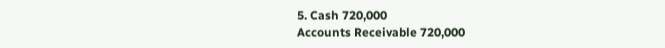5. Cash 720,000
Accounts Receivable 720,000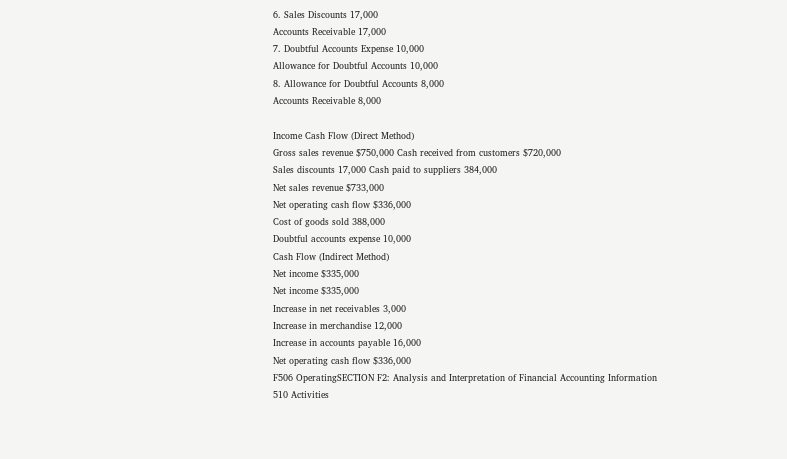6. Sales Discounts 17,000
Accounts Receivable 17,000
7. Doubtful Accounts Expense 10,000
Allowance for Doubtful Accounts 10,000
8. Allowance for Doubtful Accounts 8,000
Accounts Receivable 8,000

Income Cash Flow (Direct Method)
Gross sales revenue $750,000 Cash received from customers $720,000
Sales discounts 17,000 Cash paid to suppliers 384,000
Net sales revenue $733,000
Net operating cash flow $336,000
Cost of goods sold 388,000
Doubtful accounts expense 10,000
Cash Flow (Indirect Method)
Net income $335,000
Net income $335,000
Increase in net receivables 3,000
Increase in merchandise 12,000
Increase in accounts payable 16,000
Net operating cash flow $336,000
F506 OperatingSECTION F2: Analysis and Interpretation of Financial Accounting Information
510 Activities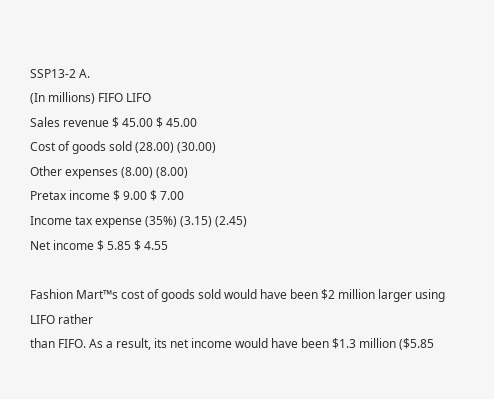SSP13-2 A.
(In millions) FIFO LIFO
Sales revenue $ 45.00 $ 45.00
Cost of goods sold (28.00) (30.00)
Other expenses (8.00) (8.00)
Pretax income $ 9.00 $ 7.00
Income tax expense (35%) (3.15) (2.45)
Net income $ 5.85 $ 4.55

Fashion Mart™s cost of goods sold would have been $2 million larger using LIFO rather
than FIFO. As a result, its net income would have been $1.3 million ($5.85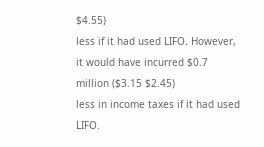$4.55)
less if it had used LIFO. However, it would have incurred $0.7 million ($3.15 $2.45)
less in income taxes if it had used LIFO.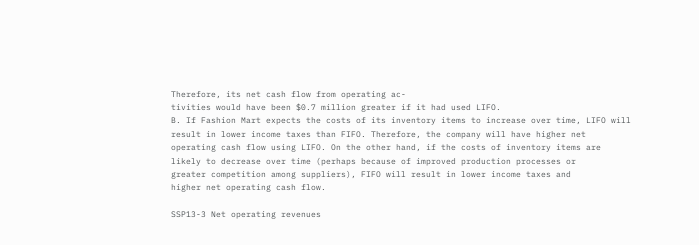Therefore, its net cash flow from operating ac-
tivities would have been $0.7 million greater if it had used LIFO.
B. If Fashion Mart expects the costs of its inventory items to increase over time, LIFO will
result in lower income taxes than FIFO. Therefore, the company will have higher net
operating cash flow using LIFO. On the other hand, if the costs of inventory items are
likely to decrease over time (perhaps because of improved production processes or
greater competition among suppliers), FIFO will result in lower income taxes and
higher net operating cash flow.

SSP13-3 Net operating revenues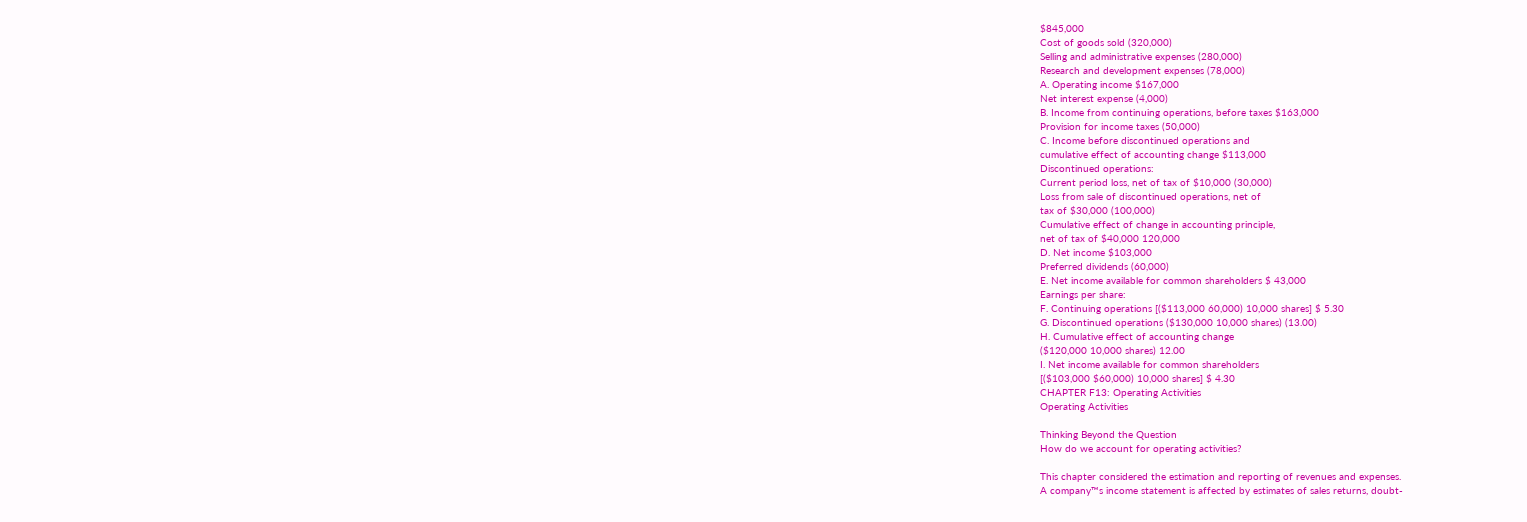$845,000
Cost of goods sold (320,000)
Selling and administrative expenses (280,000)
Research and development expenses (78,000)
A. Operating income $167,000
Net interest expense (4,000)
B. Income from continuing operations, before taxes $163,000
Provision for income taxes (50,000)
C. Income before discontinued operations and
cumulative effect of accounting change $113,000
Discontinued operations:
Current period loss, net of tax of $10,000 (30,000)
Loss from sale of discontinued operations, net of
tax of $30,000 (100,000)
Cumulative effect of change in accounting principle,
net of tax of $40,000 120,000
D. Net income $103,000
Preferred dividends (60,000)
E. Net income available for common shareholders $ 43,000
Earnings per share:
F. Continuing operations [($113,000 60,000) 10,000 shares] $ 5.30
G. Discontinued operations ($130,000 10,000 shares) (13.00)
H. Cumulative effect of accounting change
($120,000 10,000 shares) 12.00
I. Net income available for common shareholders
[($103,000 $60,000) 10,000 shares] $ 4.30
CHAPTER F13: Operating Activities
Operating Activities

Thinking Beyond the Question
How do we account for operating activities?

This chapter considered the estimation and reporting of revenues and expenses.
A company™s income statement is affected by estimates of sales returns, doubt-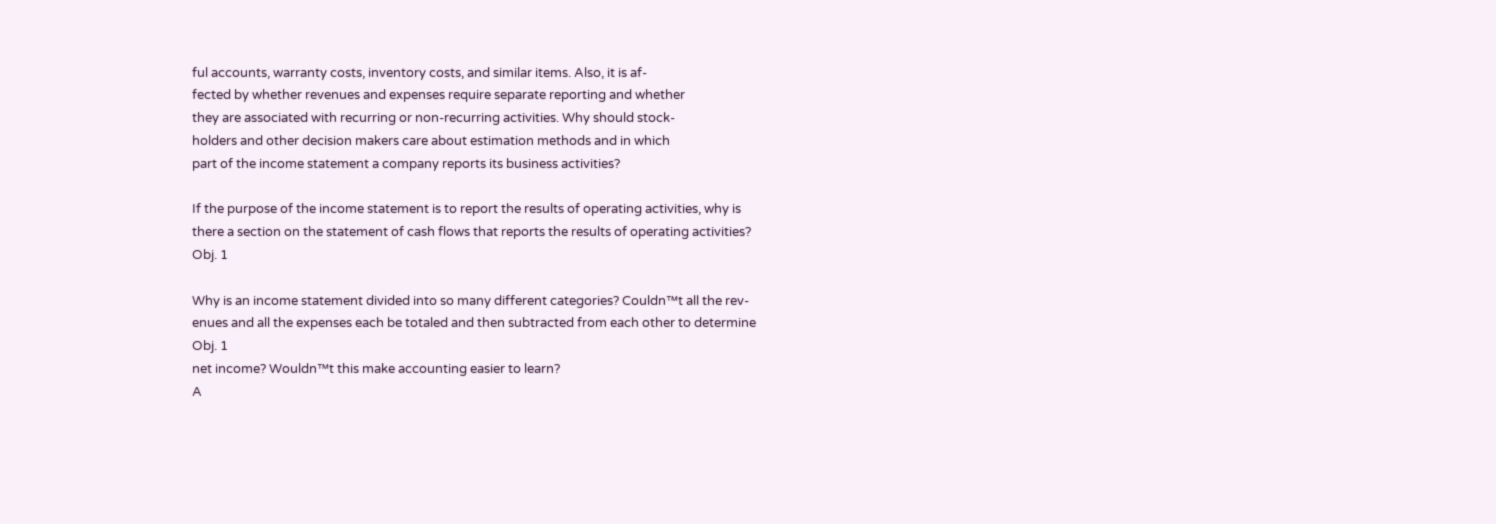ful accounts, warranty costs, inventory costs, and similar items. Also, it is af-
fected by whether revenues and expenses require separate reporting and whether
they are associated with recurring or non-recurring activities. Why should stock-
holders and other decision makers care about estimation methods and in which
part of the income statement a company reports its business activities?

If the purpose of the income statement is to report the results of operating activities, why is
there a section on the statement of cash flows that reports the results of operating activities?
Obj. 1

Why is an income statement divided into so many different categories? Couldn™t all the rev-
enues and all the expenses each be totaled and then subtracted from each other to determine
Obj. 1
net income? Wouldn™t this make accounting easier to learn?
A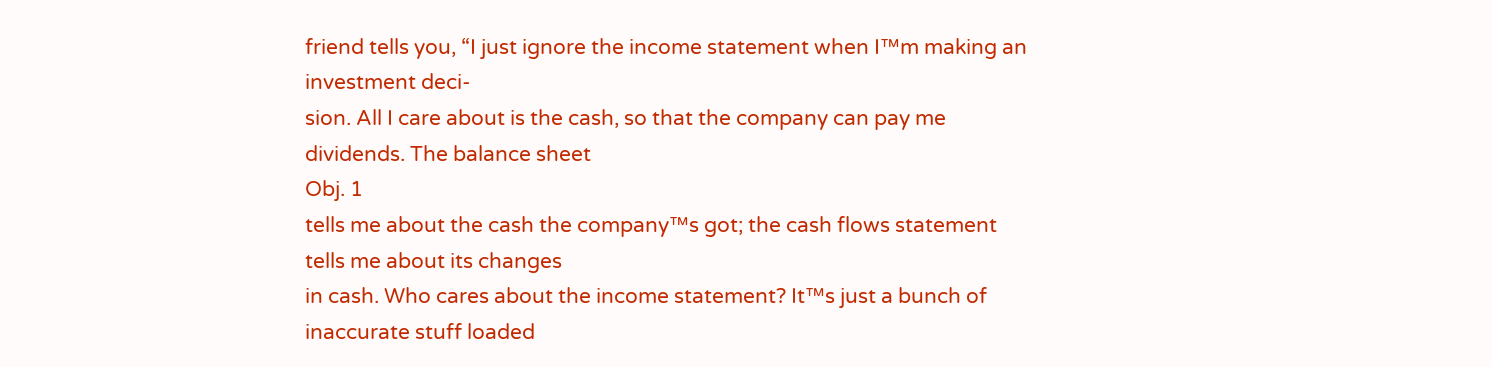friend tells you, “I just ignore the income statement when I™m making an investment deci-
sion. All I care about is the cash, so that the company can pay me dividends. The balance sheet
Obj. 1
tells me about the cash the company™s got; the cash flows statement tells me about its changes
in cash. Who cares about the income statement? It™s just a bunch of inaccurate stuff loaded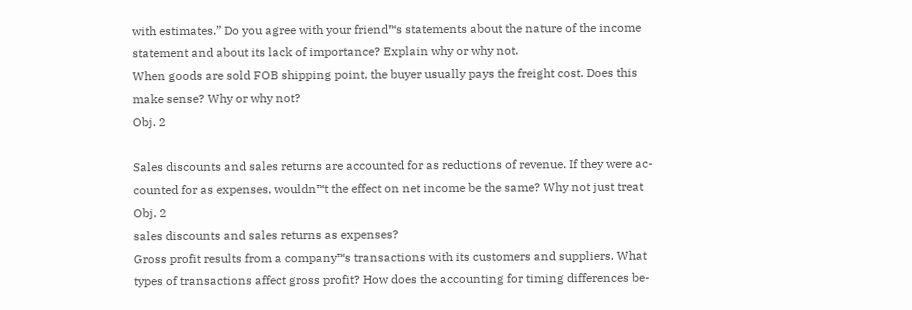with estimates.” Do you agree with your friend™s statements about the nature of the income
statement and about its lack of importance? Explain why or why not.
When goods are sold FOB shipping point, the buyer usually pays the freight cost. Does this
make sense? Why or why not?
Obj. 2

Sales discounts and sales returns are accounted for as reductions of revenue. If they were ac-
counted for as expenses, wouldn™t the effect on net income be the same? Why not just treat
Obj. 2
sales discounts and sales returns as expenses?
Gross profit results from a company™s transactions with its customers and suppliers. What
types of transactions affect gross profit? How does the accounting for timing differences be-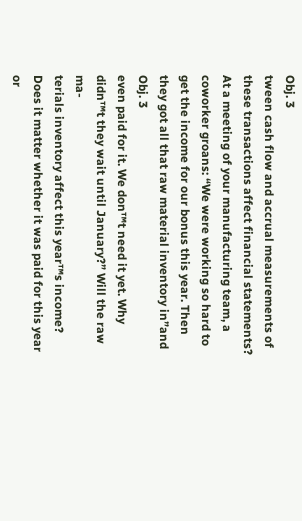Obj. 3
tween cash flow and accrual measurements of these transactions affect financial statements?
At a meeting of your manufacturing team, a coworker groans: “We were working so hard to
get the income for our bonus this year. Then they got all that raw material inventory in”and
Obj. 3
even paid for it. We don™t need it yet. Why didn™t they wait until January?” Will the raw ma-
terials inventory affect this year™s income? Does it matter whether it was paid for this year or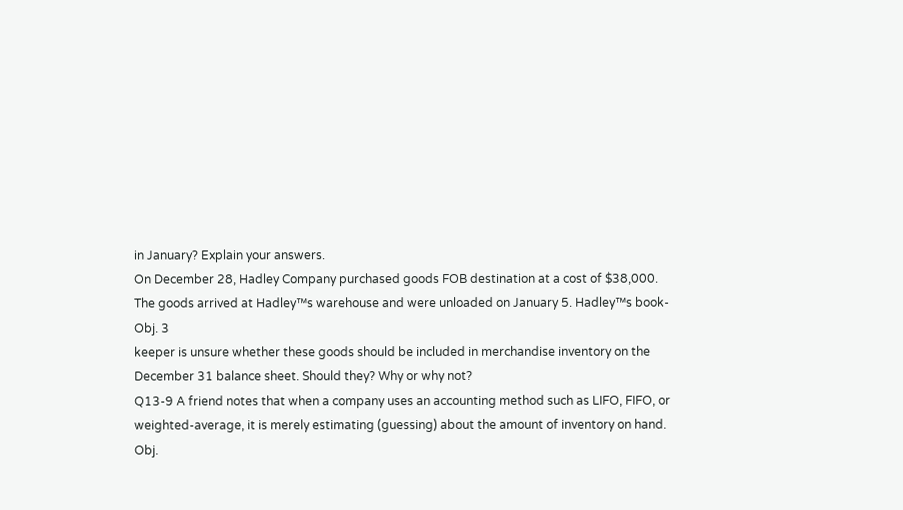in January? Explain your answers.
On December 28, Hadley Company purchased goods FOB destination at a cost of $38,000.
The goods arrived at Hadley™s warehouse and were unloaded on January 5. Hadley™s book-
Obj. 3
keeper is unsure whether these goods should be included in merchandise inventory on the
December 31 balance sheet. Should they? Why or why not?
Q13-9 A friend notes that when a company uses an accounting method such as LIFO, FIFO, or
weighted-average, it is merely estimating (guessing) about the amount of inventory on hand.
Obj.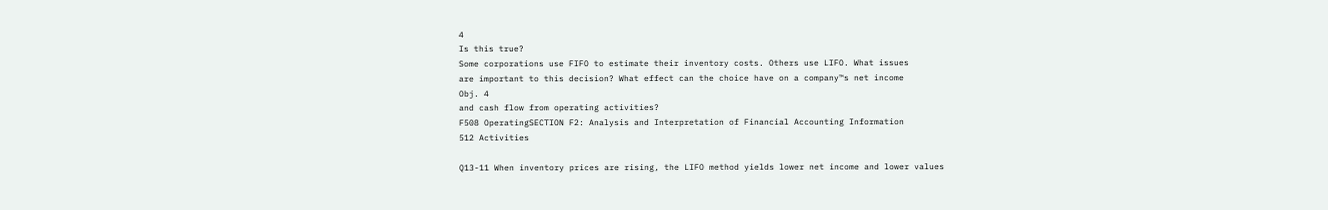4
Is this true?
Some corporations use FIFO to estimate their inventory costs. Others use LIFO. What issues
are important to this decision? What effect can the choice have on a company™s net income
Obj. 4
and cash flow from operating activities?
F508 OperatingSECTION F2: Analysis and Interpretation of Financial Accounting Information
512 Activities

Q13-11 When inventory prices are rising, the LIFO method yields lower net income and lower values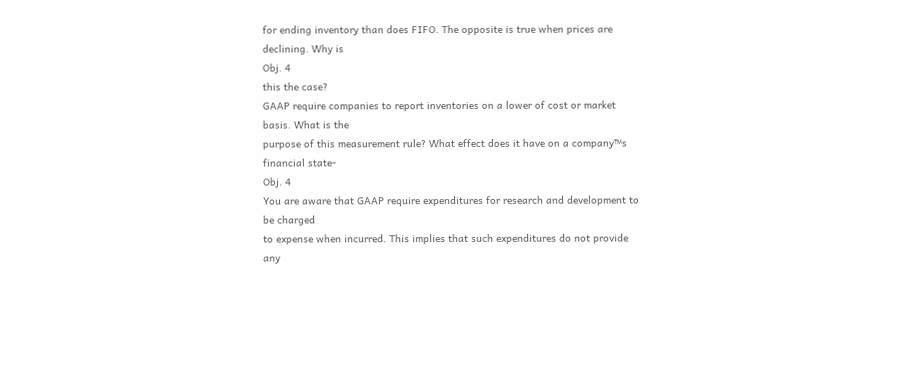for ending inventory than does FIFO. The opposite is true when prices are declining. Why is
Obj. 4
this the case?
GAAP require companies to report inventories on a lower of cost or market basis. What is the
purpose of this measurement rule? What effect does it have on a company™s financial state-
Obj. 4
You are aware that GAAP require expenditures for research and development to be charged
to expense when incurred. This implies that such expenditures do not provide any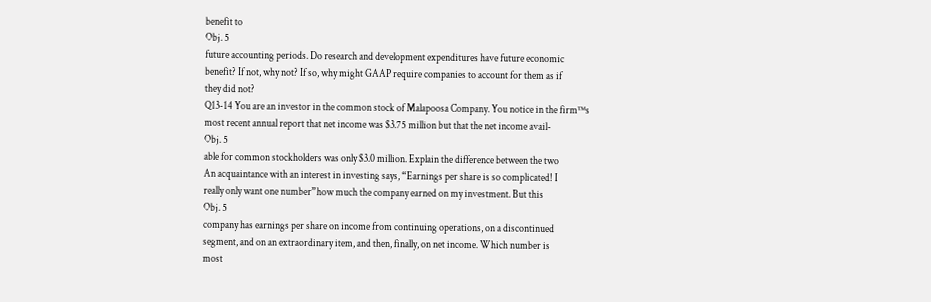benefit to
Obj. 5
future accounting periods. Do research and development expenditures have future economic
benefit? If not, why not? If so, why might GAAP require companies to account for them as if
they did not?
Q13-14 You are an investor in the common stock of Malapoosa Company. You notice in the firm™s
most recent annual report that net income was $3.75 million but that the net income avail-
Obj. 5
able for common stockholders was only $3.0 million. Explain the difference between the two
An acquaintance with an interest in investing says, “Earnings per share is so complicated! I
really only want one number”how much the company earned on my investment. But this
Obj. 5
company has earnings per share on income from continuing operations, on a discontinued
segment, and on an extraordinary item, and then, finally, on net income. Which number is
most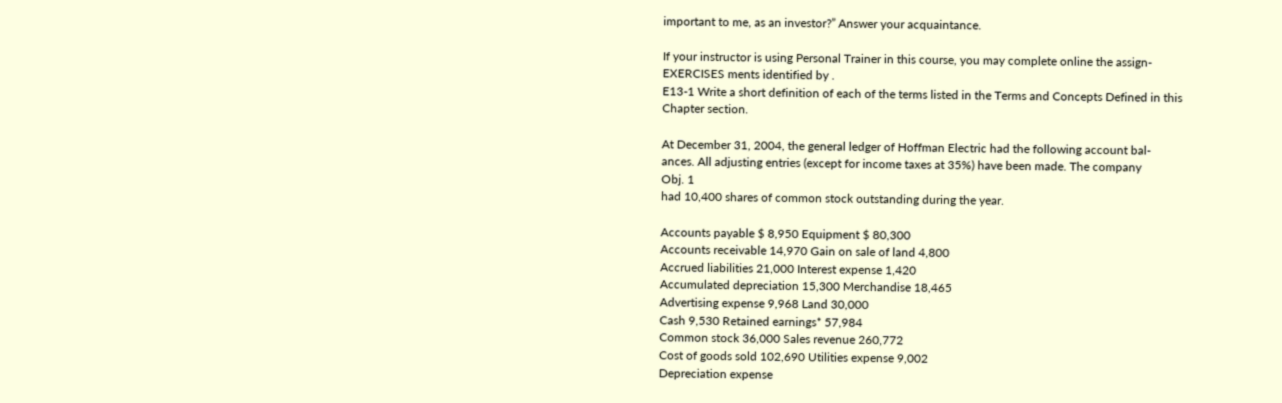important to me, as an investor?” Answer your acquaintance.

If your instructor is using Personal Trainer in this course, you may complete online the assign-
EXERCISES ments identified by .
E13-1 Write a short definition of each of the terms listed in the Terms and Concepts Defined in this
Chapter section.

At December 31, 2004, the general ledger of Hoffman Electric had the following account bal-
ances. All adjusting entries (except for income taxes at 35%) have been made. The company
Obj. 1
had 10,400 shares of common stock outstanding during the year.

Accounts payable $ 8,950 Equipment $ 80,300
Accounts receivable 14,970 Gain on sale of land 4,800
Accrued liabilities 21,000 Interest expense 1,420
Accumulated depreciation 15,300 Merchandise 18,465
Advertising expense 9,968 Land 30,000
Cash 9,530 Retained earnings* 57,984
Common stock 36,000 Sales revenue 260,772
Cost of goods sold 102,690 Utilities expense 9,002
Depreciation expense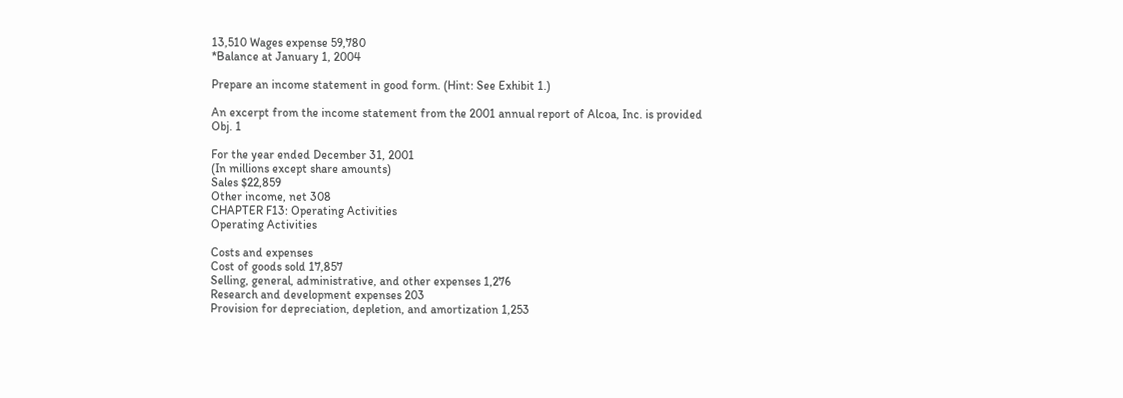13,510 Wages expense 59,780
*Balance at January 1, 2004

Prepare an income statement in good form. (Hint: See Exhibit 1.)

An excerpt from the income statement from the 2001 annual report of Alcoa, Inc. is provided
Obj. 1

For the year ended December 31, 2001
(In millions except share amounts)
Sales $22,859
Other income, net 308
CHAPTER F13: Operating Activities
Operating Activities

Costs and expenses
Cost of goods sold 17,857
Selling, general, administrative, and other expenses 1,276
Research and development expenses 203
Provision for depreciation, depletion, and amortization 1,253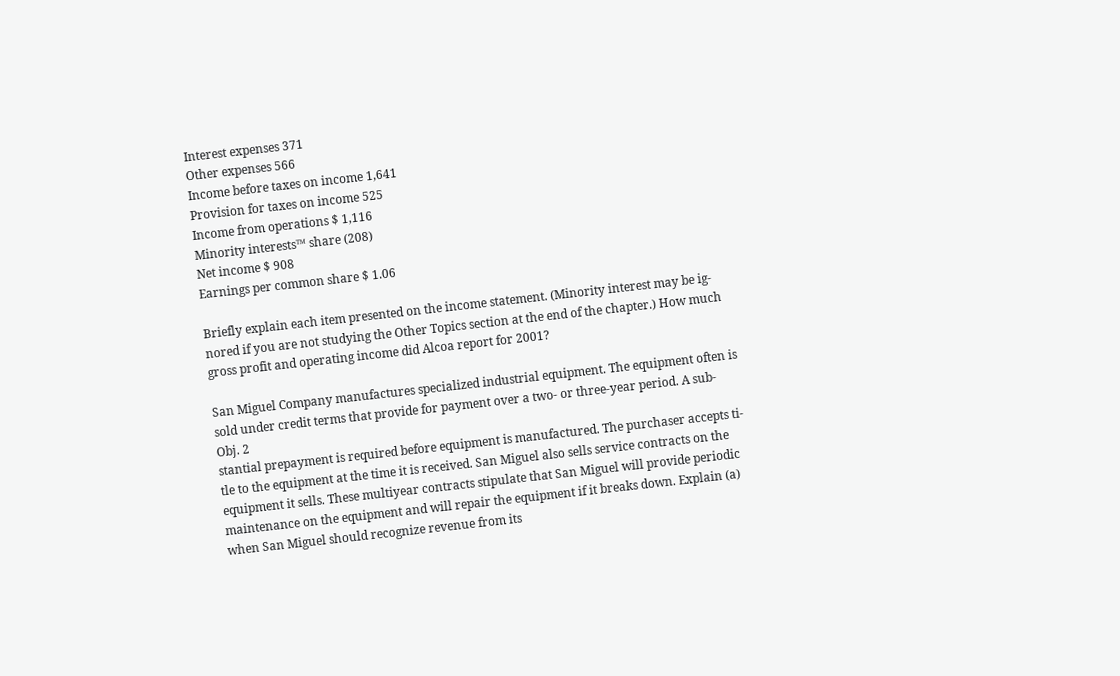Interest expenses 371
Other expenses 566
Income before taxes on income 1,641
Provision for taxes on income 525
Income from operations $ 1,116
Minority interests™ share (208)
Net income $ 908
Earnings per common share $ 1.06

Briefly explain each item presented on the income statement. (Minority interest may be ig-
nored if you are not studying the Other Topics section at the end of the chapter.) How much
gross profit and operating income did Alcoa report for 2001?

San Miguel Company manufactures specialized industrial equipment. The equipment often is
sold under credit terms that provide for payment over a two- or three-year period. A sub-
Obj. 2
stantial prepayment is required before equipment is manufactured. The purchaser accepts ti-
tle to the equipment at the time it is received. San Miguel also sells service contracts on the
equipment it sells. These multiyear contracts stipulate that San Miguel will provide periodic
maintenance on the equipment and will repair the equipment if it breaks down. Explain (a)
when San Miguel should recognize revenue from its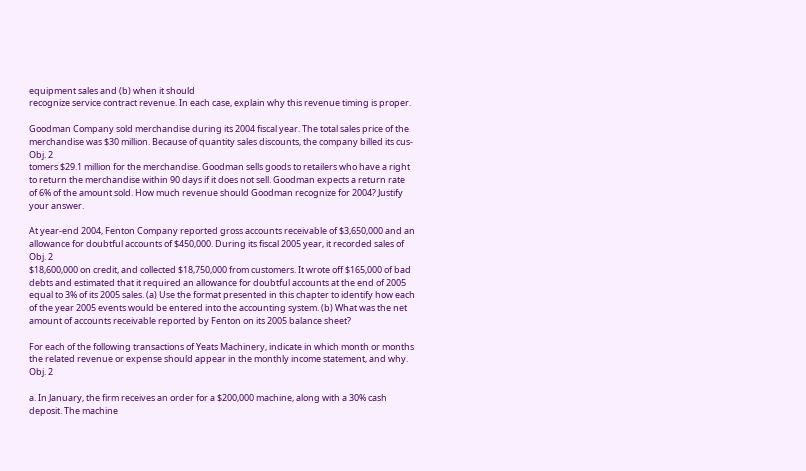equipment sales and (b) when it should
recognize service contract revenue. In each case, explain why this revenue timing is proper.

Goodman Company sold merchandise during its 2004 fiscal year. The total sales price of the
merchandise was $30 million. Because of quantity sales discounts, the company billed its cus-
Obj. 2
tomers $29.1 million for the merchandise. Goodman sells goods to retailers who have a right
to return the merchandise within 90 days if it does not sell. Goodman expects a return rate
of 6% of the amount sold. How much revenue should Goodman recognize for 2004? Justify
your answer.

At year-end 2004, Fenton Company reported gross accounts receivable of $3,650,000 and an
allowance for doubtful accounts of $450,000. During its fiscal 2005 year, it recorded sales of
Obj. 2
$18,600,000 on credit, and collected $18,750,000 from customers. It wrote off $165,000 of bad
debts and estimated that it required an allowance for doubtful accounts at the end of 2005
equal to 3% of its 2005 sales. (a) Use the format presented in this chapter to identify how each
of the year 2005 events would be entered into the accounting system. (b) What was the net
amount of accounts receivable reported by Fenton on its 2005 balance sheet?

For each of the following transactions of Yeats Machinery, indicate in which month or months
the related revenue or expense should appear in the monthly income statement, and why.
Obj. 2

a. In January, the firm receives an order for a $200,000 machine, along with a 30% cash
deposit. The machine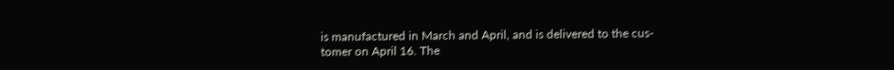is manufactured in March and April, and is delivered to the cus-
tomer on April 16. The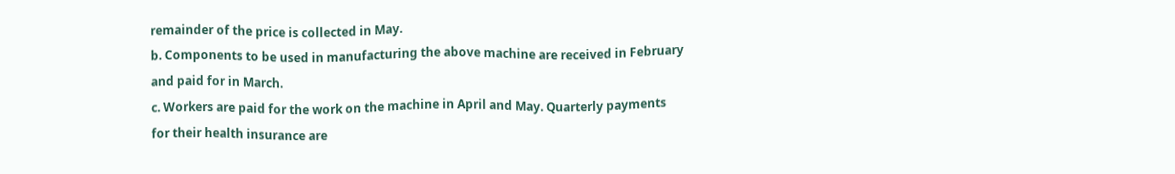remainder of the price is collected in May.
b. Components to be used in manufacturing the above machine are received in February
and paid for in March.
c. Workers are paid for the work on the machine in April and May. Quarterly payments
for their health insurance are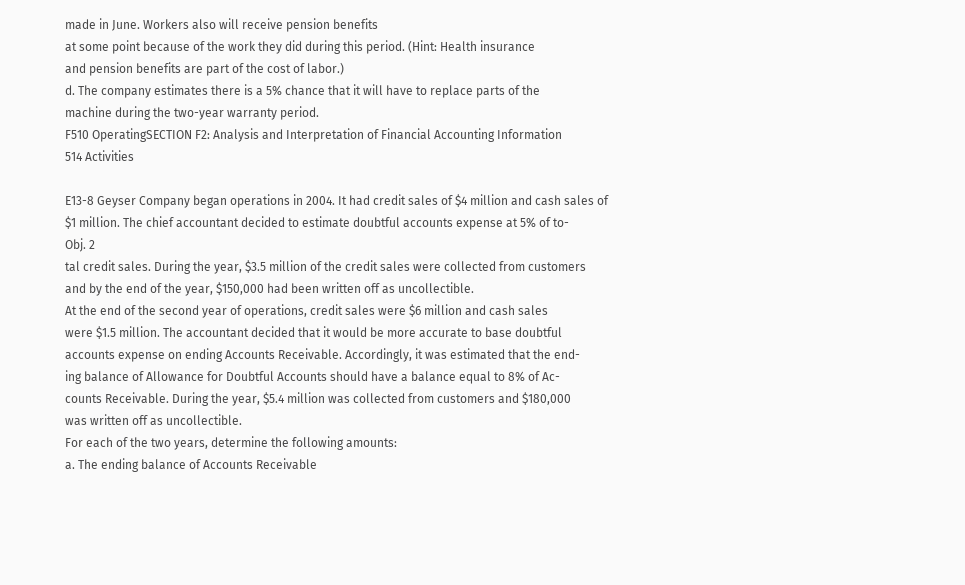made in June. Workers also will receive pension benefits
at some point because of the work they did during this period. (Hint: Health insurance
and pension benefits are part of the cost of labor.)
d. The company estimates there is a 5% chance that it will have to replace parts of the
machine during the two-year warranty period.
F510 OperatingSECTION F2: Analysis and Interpretation of Financial Accounting Information
514 Activities

E13-8 Geyser Company began operations in 2004. It had credit sales of $4 million and cash sales of
$1 million. The chief accountant decided to estimate doubtful accounts expense at 5% of to-
Obj. 2
tal credit sales. During the year, $3.5 million of the credit sales were collected from customers
and by the end of the year, $150,000 had been written off as uncollectible.
At the end of the second year of operations, credit sales were $6 million and cash sales
were $1.5 million. The accountant decided that it would be more accurate to base doubtful
accounts expense on ending Accounts Receivable. Accordingly, it was estimated that the end-
ing balance of Allowance for Doubtful Accounts should have a balance equal to 8% of Ac-
counts Receivable. During the year, $5.4 million was collected from customers and $180,000
was written off as uncollectible.
For each of the two years, determine the following amounts:
a. The ending balance of Accounts Receivable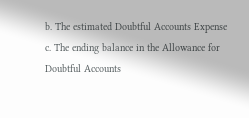b. The estimated Doubtful Accounts Expense
c. The ending balance in the Allowance for Doubtful Accounts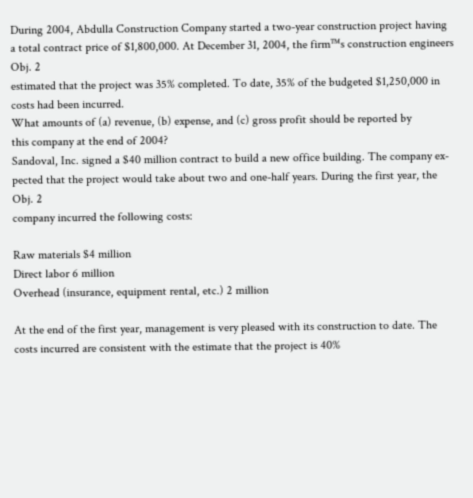During 2004, Abdulla Construction Company started a two-year construction project having
a total contract price of $1,800,000. At December 31, 2004, the firm™s construction engineers
Obj. 2
estimated that the project was 35% completed. To date, 35% of the budgeted $1,250,000 in
costs had been incurred.
What amounts of (a) revenue, (b) expense, and (c) gross profit should be reported by
this company at the end of 2004?
Sandoval, Inc. signed a $40 million contract to build a new office building. The company ex-
pected that the project would take about two and one-half years. During the first year, the
Obj. 2
company incurred the following costs:

Raw materials $4 million
Direct labor 6 million
Overhead (insurance, equipment rental, etc.) 2 million

At the end of the first year, management is very pleased with its construction to date. The
costs incurred are consistent with the estimate that the project is 40%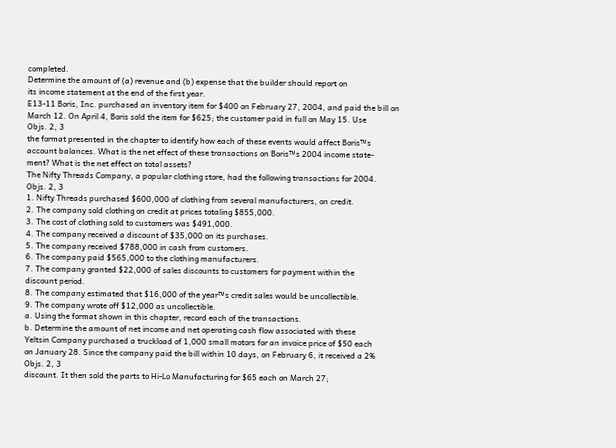completed.
Determine the amount of (a) revenue and (b) expense that the builder should report on
its income statement at the end of the first year.
E13-11 Boris, Inc. purchased an inventory item for $400 on February 27, 2004, and paid the bill on
March 12. On April 4, Boris sold the item for $625; the customer paid in full on May 15. Use
Objs. 2, 3
the format presented in the chapter to identify how each of these events would affect Boris™s
account balances. What is the net effect of these transactions on Boris™s 2004 income state-
ment? What is the net effect on total assets?
The Nifty Threads Company, a popular clothing store, had the following transactions for 2004.
Objs. 2, 3
1. Nifty Threads purchased $600,000 of clothing from several manufacturers, on credit.
2. The company sold clothing on credit at prices totaling $855,000.
3. The cost of clothing sold to customers was $491,000.
4. The company received a discount of $35,000 on its purchases.
5. The company received $788,000 in cash from customers.
6. The company paid $565,000 to the clothing manufacturers.
7. The company granted $22,000 of sales discounts to customers for payment within the
discount period.
8. The company estimated that $16,000 of the year™s credit sales would be uncollectible.
9. The company wrote off $12,000 as uncollectible.
a. Using the format shown in this chapter, record each of the transactions.
b. Determine the amount of net income and net operating cash flow associated with these
Yeltsin Company purchased a truckload of 1,000 small motors for an invoice price of $50 each
on January 28. Since the company paid the bill within 10 days, on February 6, it received a 2%
Objs. 2, 3
discount. It then sold the parts to Hi-Lo Manufacturing for $65 each on March 27;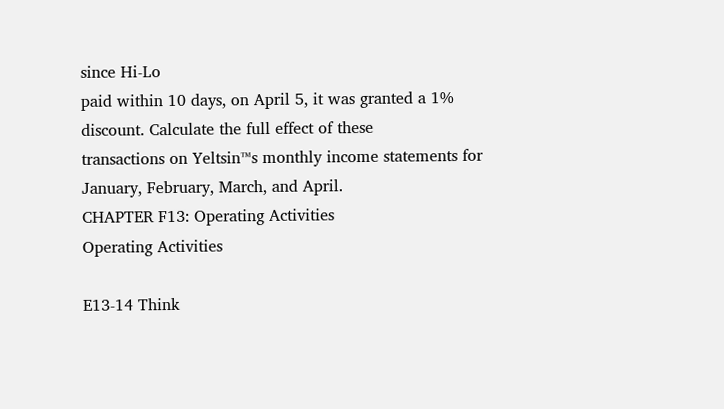since Hi-Lo
paid within 10 days, on April 5, it was granted a 1% discount. Calculate the full effect of these
transactions on Yeltsin™s monthly income statements for January, February, March, and April.
CHAPTER F13: Operating Activities
Operating Activities

E13-14 Think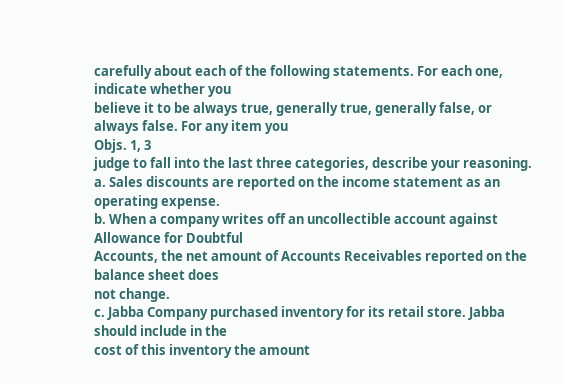carefully about each of the following statements. For each one, indicate whether you
believe it to be always true, generally true, generally false, or always false. For any item you
Objs. 1, 3
judge to fall into the last three categories, describe your reasoning.
a. Sales discounts are reported on the income statement as an operating expense.
b. When a company writes off an uncollectible account against Allowance for Doubtful
Accounts, the net amount of Accounts Receivables reported on the balance sheet does
not change.
c. Jabba Company purchased inventory for its retail store. Jabba should include in the
cost of this inventory the amount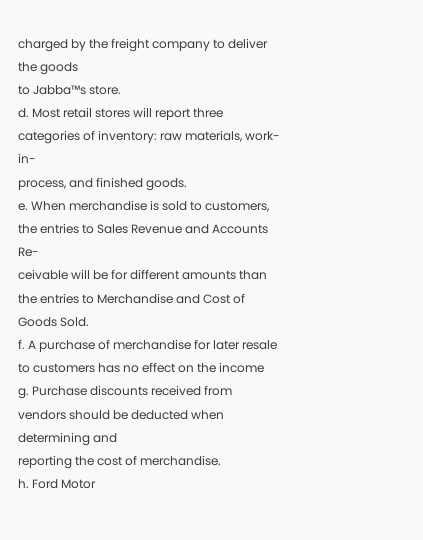charged by the freight company to deliver the goods
to Jabba™s store.
d. Most retail stores will report three categories of inventory: raw materials, work-in-
process, and finished goods.
e. When merchandise is sold to customers, the entries to Sales Revenue and Accounts Re-
ceivable will be for different amounts than the entries to Merchandise and Cost of
Goods Sold.
f. A purchase of merchandise for later resale to customers has no effect on the income
g. Purchase discounts received from vendors should be deducted when determining and
reporting the cost of merchandise.
h. Ford Motor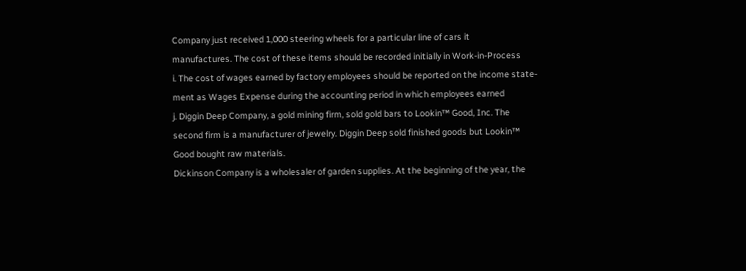Company just received 1,000 steering wheels for a particular line of cars it
manufactures. The cost of these items should be recorded initially in Work-in-Process
i. The cost of wages earned by factory employees should be reported on the income state-
ment as Wages Expense during the accounting period in which employees earned
j. Diggin Deep Company, a gold mining firm, sold gold bars to Lookin™ Good, Inc. The
second firm is a manufacturer of jewelry. Diggin Deep sold finished goods but Lookin™
Good bought raw materials.
Dickinson Company is a wholesaler of garden supplies. At the beginning of the year, the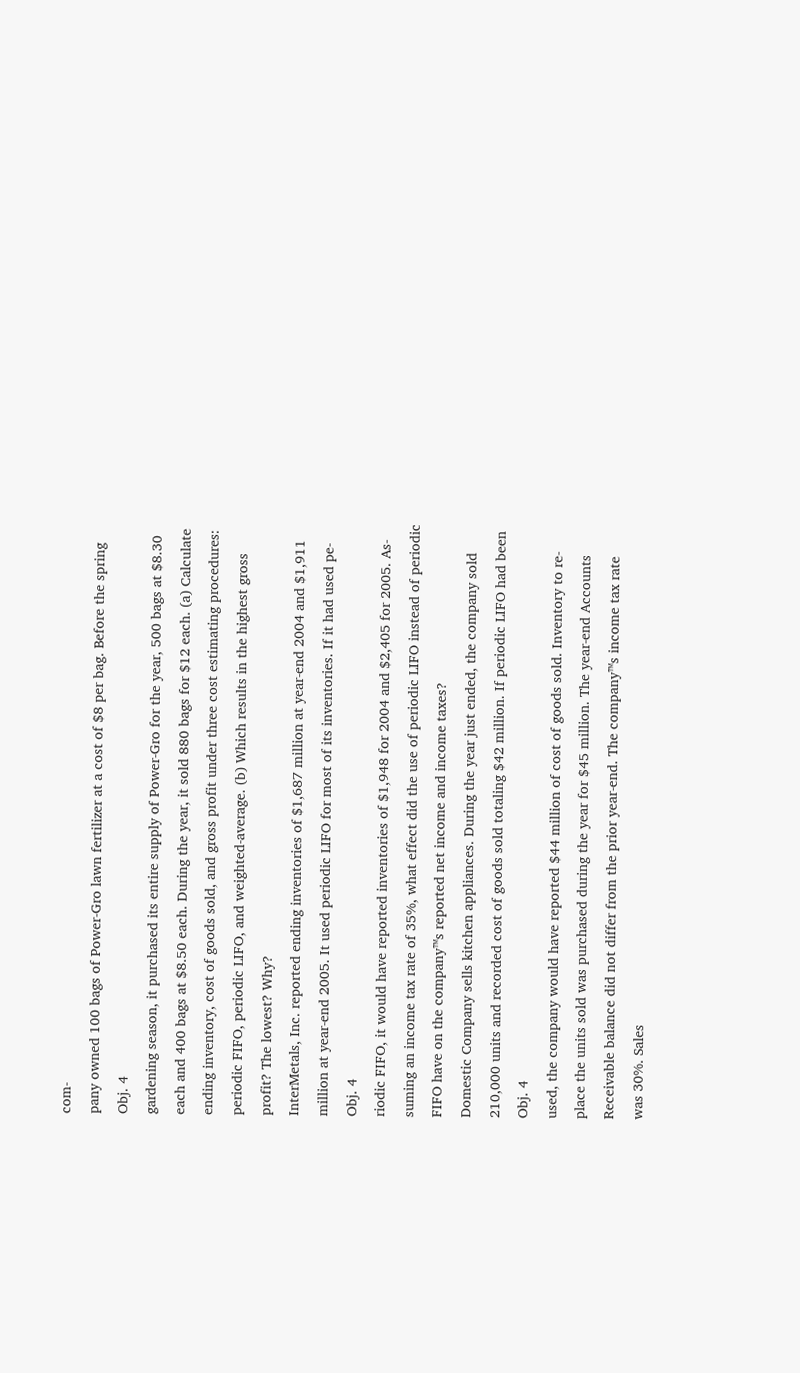com-
pany owned 100 bags of Power-Gro lawn fertilizer at a cost of $8 per bag. Before the spring
Obj. 4
gardening season, it purchased its entire supply of Power-Gro for the year, 500 bags at $8.30
each and 400 bags at $8.50 each. During the year, it sold 880 bags for $12 each. (a) Calculate
ending inventory, cost of goods sold, and gross profit under three cost estimating procedures:
periodic FIFO, periodic LIFO, and weighted-average. (b) Which results in the highest gross
profit? The lowest? Why?
InterMetals, Inc. reported ending inventories of $1,687 million at year-end 2004 and $1,911
million at year-end 2005. It used periodic LIFO for most of its inventories. If it had used pe-
Obj. 4
riodic FIFO, it would have reported inventories of $1,948 for 2004 and $2,405 for 2005. As-
suming an income tax rate of 35%, what effect did the use of periodic LIFO instead of periodic
FIFO have on the company™s reported net income and income taxes?
Domestic Company sells kitchen appliances. During the year just ended, the company sold
210,000 units and recorded cost of goods sold totaling $42 million. If periodic LIFO had been
Obj. 4
used, the company would have reported $44 million of cost of goods sold. Inventory to re-
place the units sold was purchased during the year for $45 million. The year-end Accounts
Receivable balance did not differ from the prior year-end. The company™s income tax rate
was 30%. Sales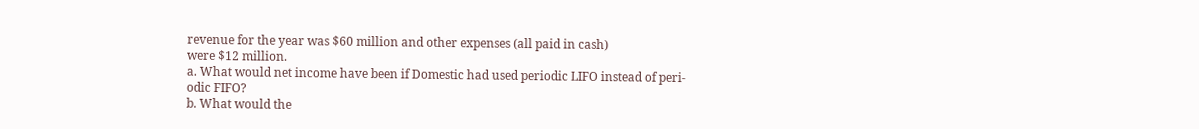revenue for the year was $60 million and other expenses (all paid in cash)
were $12 million.
a. What would net income have been if Domestic had used periodic LIFO instead of peri-
odic FIFO?
b. What would the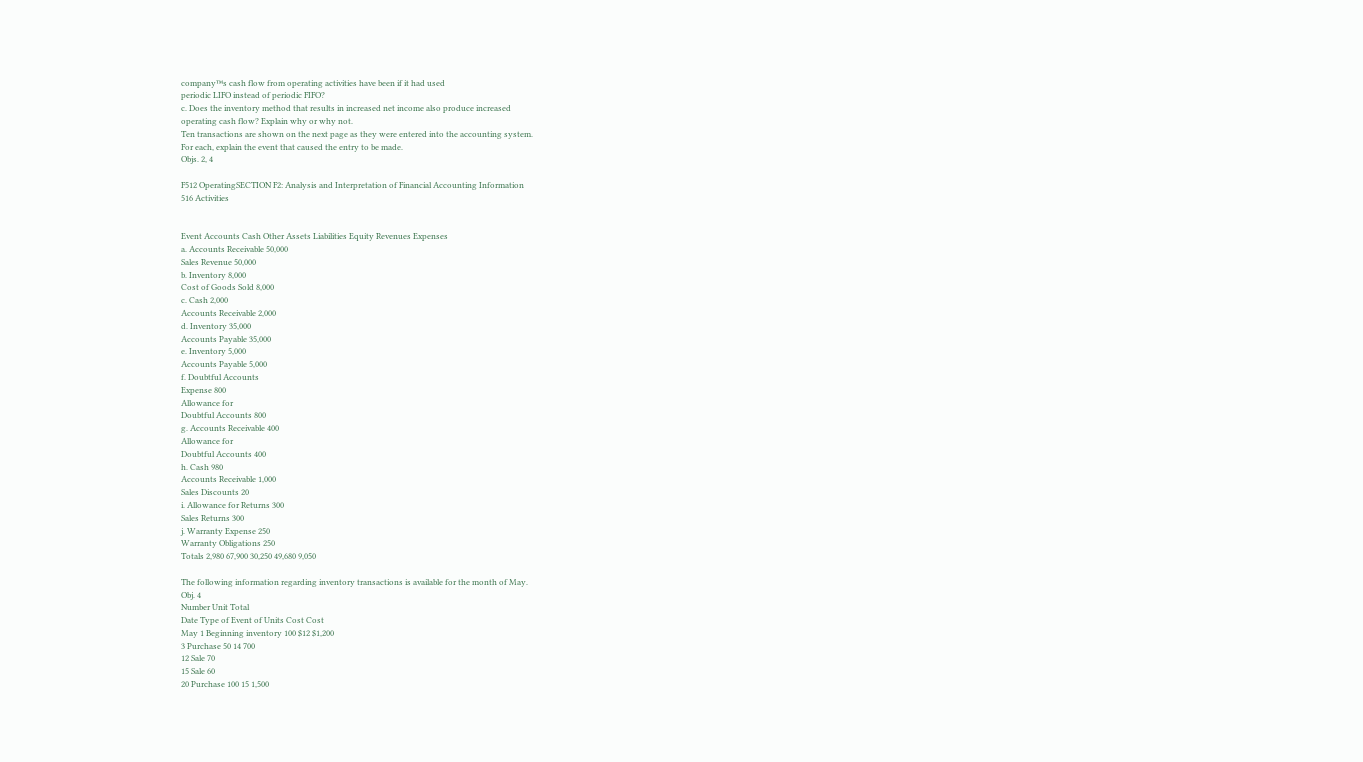company™s cash flow from operating activities have been if it had used
periodic LIFO instead of periodic FIFO?
c. Does the inventory method that results in increased net income also produce increased
operating cash flow? Explain why or why not.
Ten transactions are shown on the next page as they were entered into the accounting system.
For each, explain the event that caused the entry to be made.
Objs. 2, 4

F512 OperatingSECTION F2: Analysis and Interpretation of Financial Accounting Information
516 Activities


Event Accounts Cash Other Assets Liabilities Equity Revenues Expenses
a. Accounts Receivable 50,000
Sales Revenue 50,000
b. Inventory 8,000
Cost of Goods Sold 8,000
c. Cash 2,000
Accounts Receivable 2,000
d. Inventory 35,000
Accounts Payable 35,000
e. Inventory 5,000
Accounts Payable 5,000
f. Doubtful Accounts
Expense 800
Allowance for
Doubtful Accounts 800
g. Accounts Receivable 400
Allowance for
Doubtful Accounts 400
h. Cash 980
Accounts Receivable 1,000
Sales Discounts 20
i. Allowance for Returns 300
Sales Returns 300
j. Warranty Expense 250
Warranty Obligations 250
Totals 2,980 67,900 30,250 49,680 9,050

The following information regarding inventory transactions is available for the month of May.
Obj. 4
Number Unit Total
Date Type of Event of Units Cost Cost
May 1 Beginning inventory 100 $12 $1,200
3 Purchase 50 14 700
12 Sale 70
15 Sale 60
20 Purchase 100 15 1,500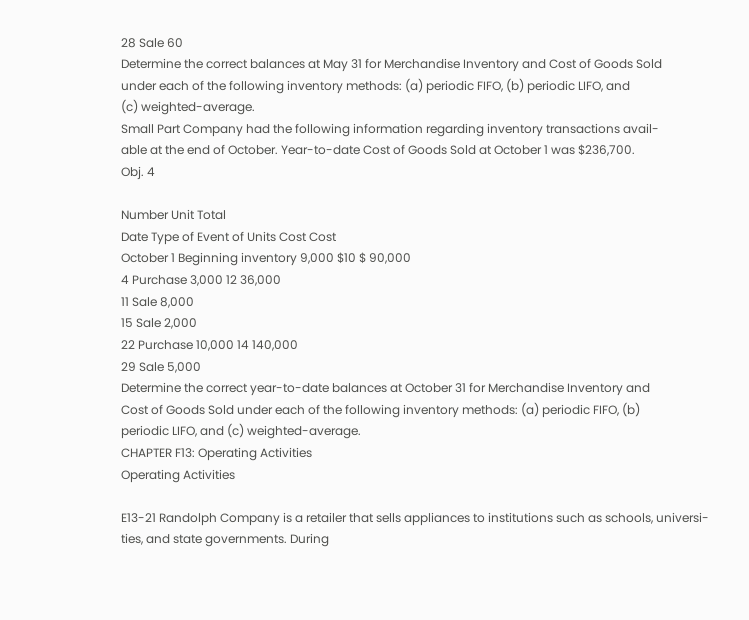28 Sale 60
Determine the correct balances at May 31 for Merchandise Inventory and Cost of Goods Sold
under each of the following inventory methods: (a) periodic FIFO, (b) periodic LIFO, and
(c) weighted-average.
Small Part Company had the following information regarding inventory transactions avail-
able at the end of October. Year-to-date Cost of Goods Sold at October 1 was $236,700.
Obj. 4

Number Unit Total
Date Type of Event of Units Cost Cost
October 1 Beginning inventory 9,000 $10 $ 90,000
4 Purchase 3,000 12 36,000
11 Sale 8,000
15 Sale 2,000
22 Purchase 10,000 14 140,000
29 Sale 5,000
Determine the correct year-to-date balances at October 31 for Merchandise Inventory and
Cost of Goods Sold under each of the following inventory methods: (a) periodic FIFO, (b)
periodic LIFO, and (c) weighted-average.
CHAPTER F13: Operating Activities
Operating Activities

E13-21 Randolph Company is a retailer that sells appliances to institutions such as schools, universi-
ties, and state governments. During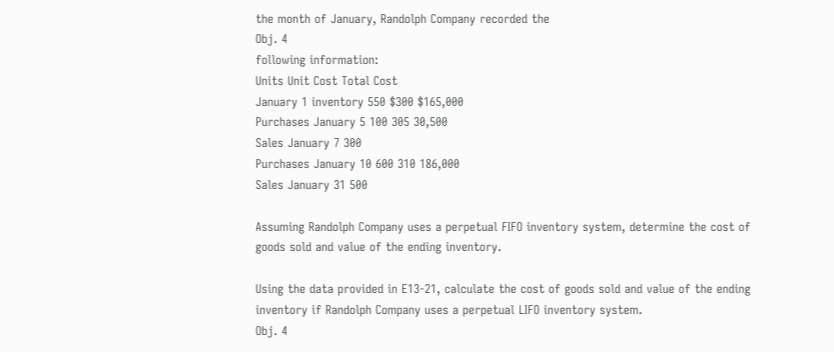the month of January, Randolph Company recorded the
Obj. 4
following information:
Units Unit Cost Total Cost
January 1 inventory 550 $300 $165,000
Purchases January 5 100 305 30,500
Sales January 7 300
Purchases January 10 600 310 186,000
Sales January 31 500

Assuming Randolph Company uses a perpetual FIFO inventory system, determine the cost of
goods sold and value of the ending inventory.

Using the data provided in E13-21, calculate the cost of goods sold and value of the ending
inventory if Randolph Company uses a perpetual LIFO inventory system.
Obj. 4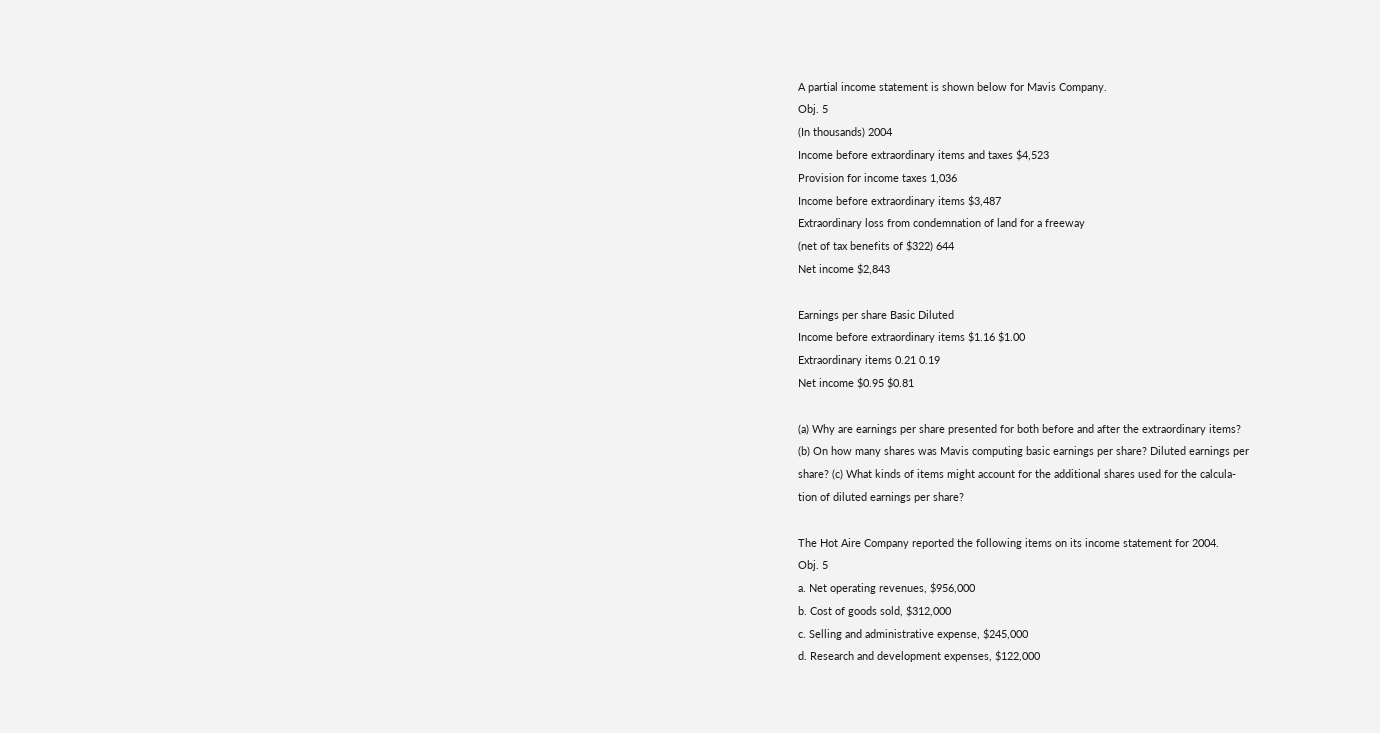A partial income statement is shown below for Mavis Company.
Obj. 5
(In thousands) 2004
Income before extraordinary items and taxes $4,523
Provision for income taxes 1,036
Income before extraordinary items $3,487
Extraordinary loss from condemnation of land for a freeway
(net of tax benefits of $322) 644
Net income $2,843

Earnings per share Basic Diluted
Income before extraordinary items $1.16 $1.00
Extraordinary items 0.21 0.19
Net income $0.95 $0.81

(a) Why are earnings per share presented for both before and after the extraordinary items?
(b) On how many shares was Mavis computing basic earnings per share? Diluted earnings per
share? (c) What kinds of items might account for the additional shares used for the calcula-
tion of diluted earnings per share?

The Hot Aire Company reported the following items on its income statement for 2004.
Obj. 5
a. Net operating revenues, $956,000
b. Cost of goods sold, $312,000
c. Selling and administrative expense, $245,000
d. Research and development expenses, $122,000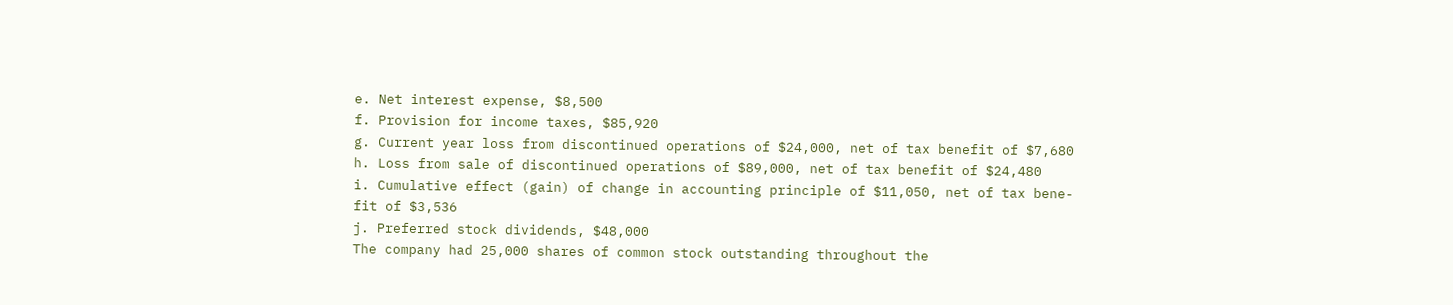e. Net interest expense, $8,500
f. Provision for income taxes, $85,920
g. Current year loss from discontinued operations of $24,000, net of tax benefit of $7,680
h. Loss from sale of discontinued operations of $89,000, net of tax benefit of $24,480
i. Cumulative effect (gain) of change in accounting principle of $11,050, net of tax bene-
fit of $3,536
j. Preferred stock dividends, $48,000
The company had 25,000 shares of common stock outstanding throughout the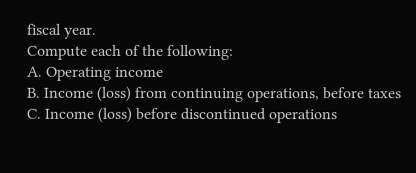fiscal year.
Compute each of the following:
A. Operating income
B. Income (loss) from continuing operations, before taxes
C. Income (loss) before discontinued operations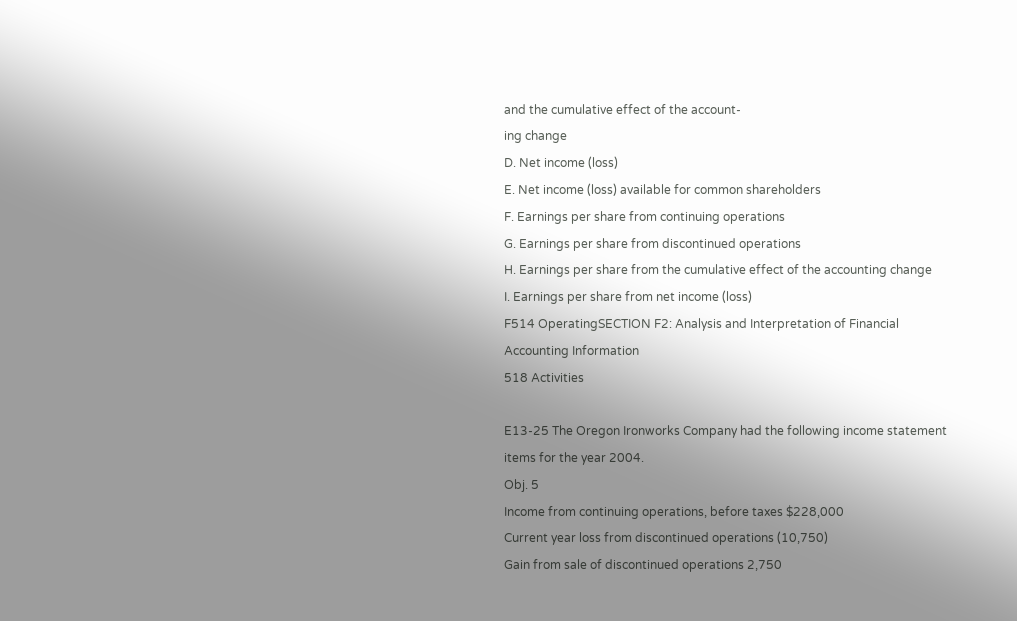and the cumulative effect of the account-
ing change
D. Net income (loss)
E. Net income (loss) available for common shareholders
F. Earnings per share from continuing operations
G. Earnings per share from discontinued operations
H. Earnings per share from the cumulative effect of the accounting change
I. Earnings per share from net income (loss)
F514 OperatingSECTION F2: Analysis and Interpretation of Financial Accounting Information
518 Activities

E13-25 The Oregon Ironworks Company had the following income statement items for the year 2004.
Obj. 5
Income from continuing operations, before taxes $228,000
Current year loss from discontinued operations (10,750)
Gain from sale of discontinued operations 2,750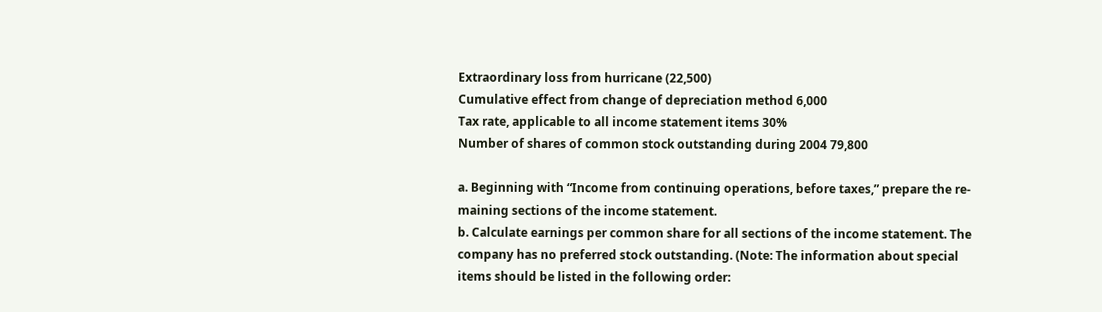Extraordinary loss from hurricane (22,500)
Cumulative effect from change of depreciation method 6,000
Tax rate, applicable to all income statement items 30%
Number of shares of common stock outstanding during 2004 79,800

a. Beginning with “Income from continuing operations, before taxes,” prepare the re-
maining sections of the income statement.
b. Calculate earnings per common share for all sections of the income statement. The
company has no preferred stock outstanding. (Note: The information about special
items should be listed in the following order: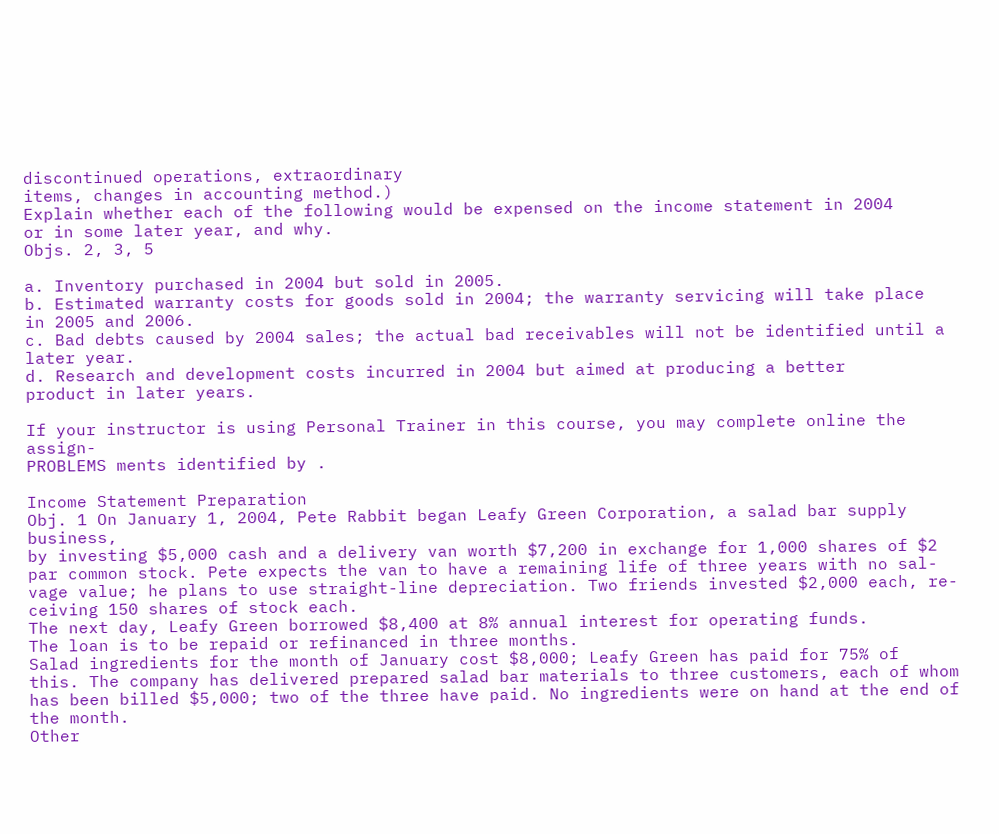discontinued operations, extraordinary
items, changes in accounting method.)
Explain whether each of the following would be expensed on the income statement in 2004
or in some later year, and why.
Objs. 2, 3, 5

a. Inventory purchased in 2004 but sold in 2005.
b. Estimated warranty costs for goods sold in 2004; the warranty servicing will take place
in 2005 and 2006.
c. Bad debts caused by 2004 sales; the actual bad receivables will not be identified until a
later year.
d. Research and development costs incurred in 2004 but aimed at producing a better
product in later years.

If your instructor is using Personal Trainer in this course, you may complete online the assign-
PROBLEMS ments identified by .

Income Statement Preparation
Obj. 1 On January 1, 2004, Pete Rabbit began Leafy Green Corporation, a salad bar supply business,
by investing $5,000 cash and a delivery van worth $7,200 in exchange for 1,000 shares of $2
par common stock. Pete expects the van to have a remaining life of three years with no sal-
vage value; he plans to use straight-line depreciation. Two friends invested $2,000 each, re-
ceiving 150 shares of stock each.
The next day, Leafy Green borrowed $8,400 at 8% annual interest for operating funds.
The loan is to be repaid or refinanced in three months.
Salad ingredients for the month of January cost $8,000; Leafy Green has paid for 75% of
this. The company has delivered prepared salad bar materials to three customers, each of whom
has been billed $5,000; two of the three have paid. No ingredients were on hand at the end of
the month.
Other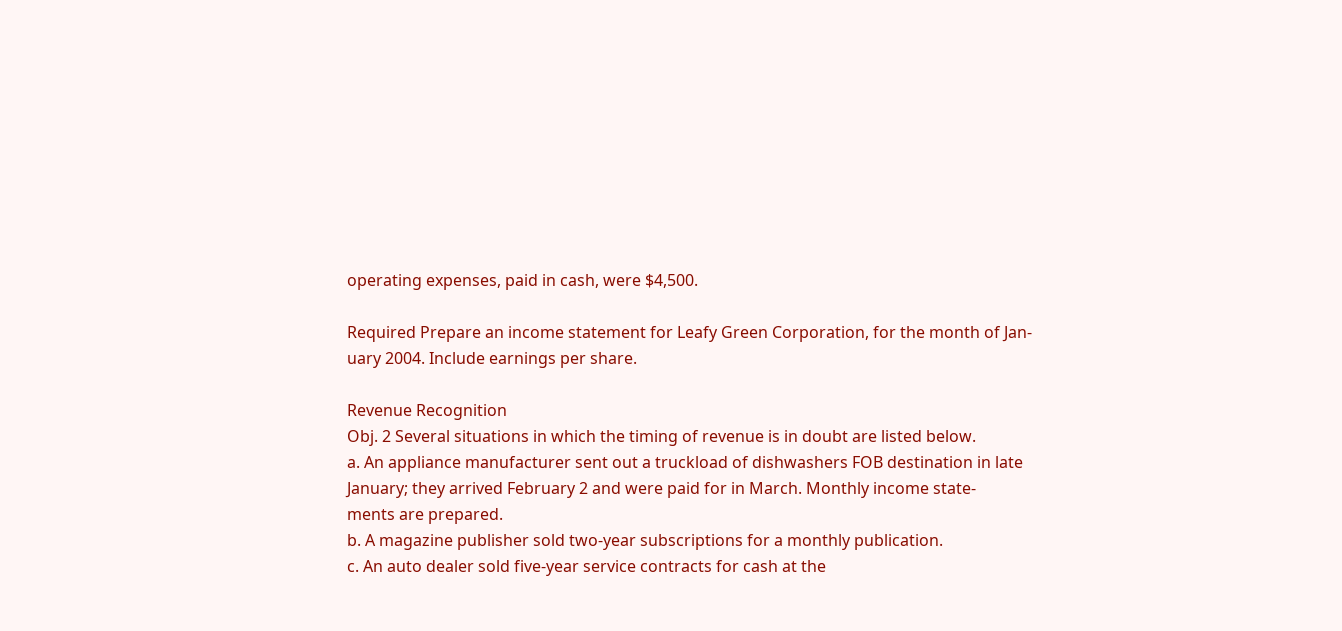operating expenses, paid in cash, were $4,500.

Required Prepare an income statement for Leafy Green Corporation, for the month of Jan-
uary 2004. Include earnings per share.

Revenue Recognition
Obj. 2 Several situations in which the timing of revenue is in doubt are listed below.
a. An appliance manufacturer sent out a truckload of dishwashers FOB destination in late
January; they arrived February 2 and were paid for in March. Monthly income state-
ments are prepared.
b. A magazine publisher sold two-year subscriptions for a monthly publication.
c. An auto dealer sold five-year service contracts for cash at the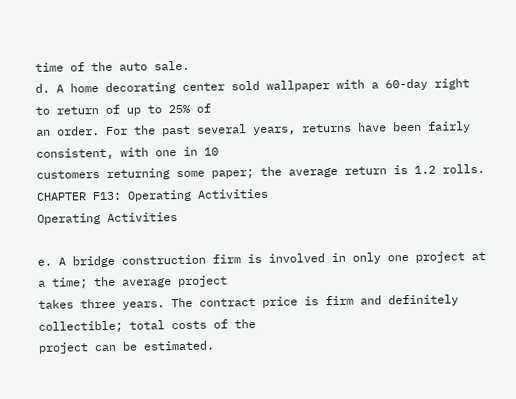time of the auto sale.
d. A home decorating center sold wallpaper with a 60-day right to return of up to 25% of
an order. For the past several years, returns have been fairly consistent, with one in 10
customers returning some paper; the average return is 1.2 rolls.
CHAPTER F13: Operating Activities
Operating Activities

e. A bridge construction firm is involved in only one project at a time; the average project
takes three years. The contract price is firm and definitely collectible; total costs of the
project can be estimated.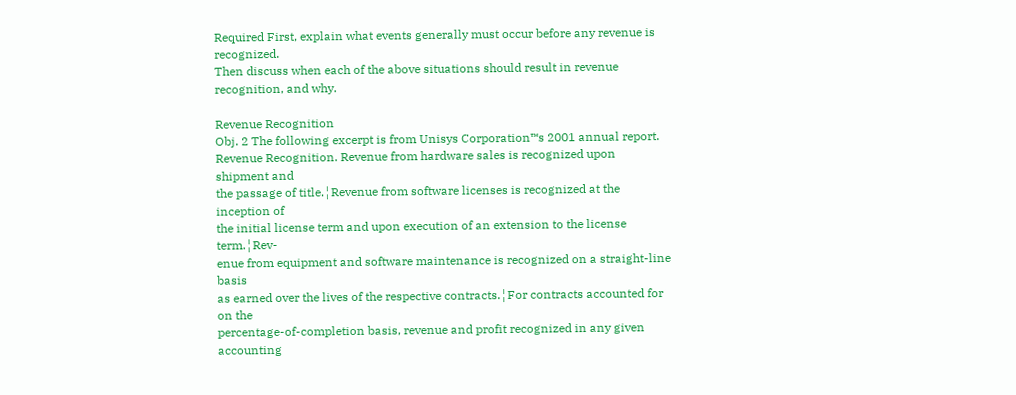Required First, explain what events generally must occur before any revenue is recognized.
Then discuss when each of the above situations should result in revenue recognition, and why.

Revenue Recognition
Obj. 2 The following excerpt is from Unisys Corporation™s 2001 annual report.
Revenue Recognition. Revenue from hardware sales is recognized upon shipment and
the passage of title.¦Revenue from software licenses is recognized at the inception of
the initial license term and upon execution of an extension to the license term.¦Rev-
enue from equipment and software maintenance is recognized on a straight-line basis
as earned over the lives of the respective contracts.¦For contracts accounted for on the
percentage-of-completion basis, revenue and profit recognized in any given accounting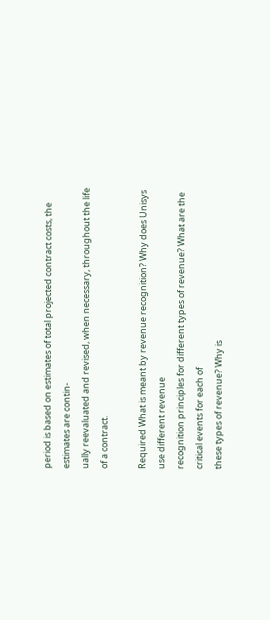period is based on estimates of total projected contract costs, the estimates are contin-
ually reevaluated and revised, when necessary, throughout the life of a contract.

Required What is meant by revenue recognition? Why does Unisys use different revenue
recognition principles for different types of revenue? What are the critical events for each of
these types of revenue? Why is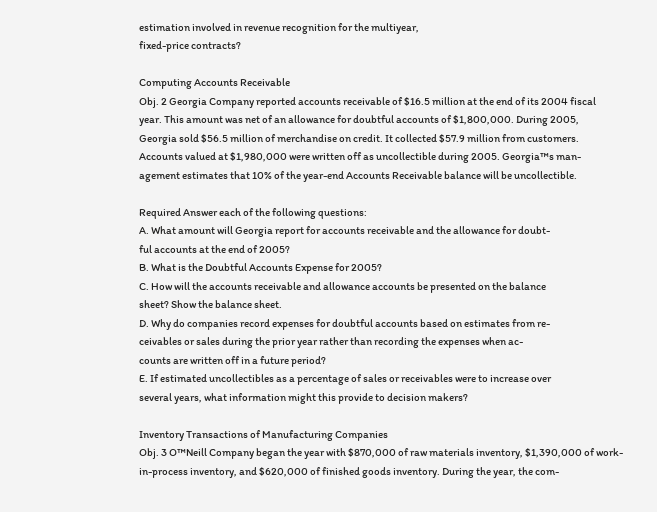estimation involved in revenue recognition for the multiyear,
fixed-price contracts?

Computing Accounts Receivable
Obj. 2 Georgia Company reported accounts receivable of $16.5 million at the end of its 2004 fiscal
year. This amount was net of an allowance for doubtful accounts of $1,800,000. During 2005,
Georgia sold $56.5 million of merchandise on credit. It collected $57.9 million from customers.
Accounts valued at $1,980,000 were written off as uncollectible during 2005. Georgia™s man-
agement estimates that 10% of the year-end Accounts Receivable balance will be uncollectible.

Required Answer each of the following questions:
A. What amount will Georgia report for accounts receivable and the allowance for doubt-
ful accounts at the end of 2005?
B. What is the Doubtful Accounts Expense for 2005?
C. How will the accounts receivable and allowance accounts be presented on the balance
sheet? Show the balance sheet.
D. Why do companies record expenses for doubtful accounts based on estimates from re-
ceivables or sales during the prior year rather than recording the expenses when ac-
counts are written off in a future period?
E. If estimated uncollectibles as a percentage of sales or receivables were to increase over
several years, what information might this provide to decision makers?

Inventory Transactions of Manufacturing Companies
Obj. 3 O™Neill Company began the year with $870,000 of raw materials inventory, $1,390,000 of work-
in-process inventory, and $620,000 of finished goods inventory. During the year, the com-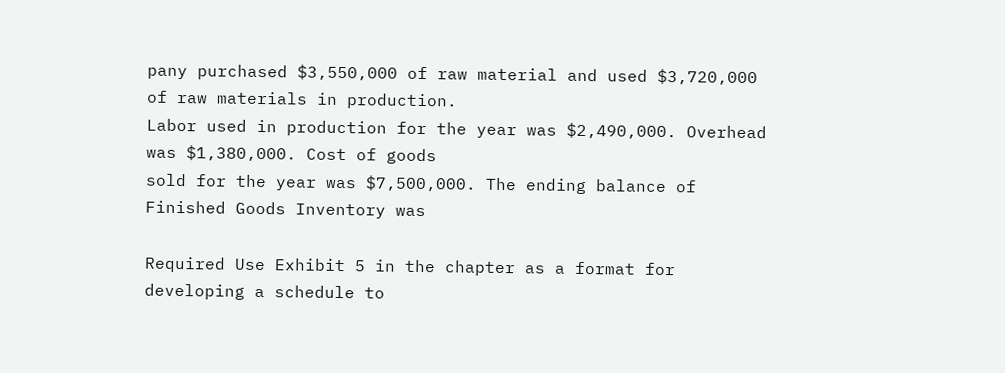pany purchased $3,550,000 of raw material and used $3,720,000 of raw materials in production.
Labor used in production for the year was $2,490,000. Overhead was $1,380,000. Cost of goods
sold for the year was $7,500,000. The ending balance of Finished Goods Inventory was

Required Use Exhibit 5 in the chapter as a format for developing a schedule to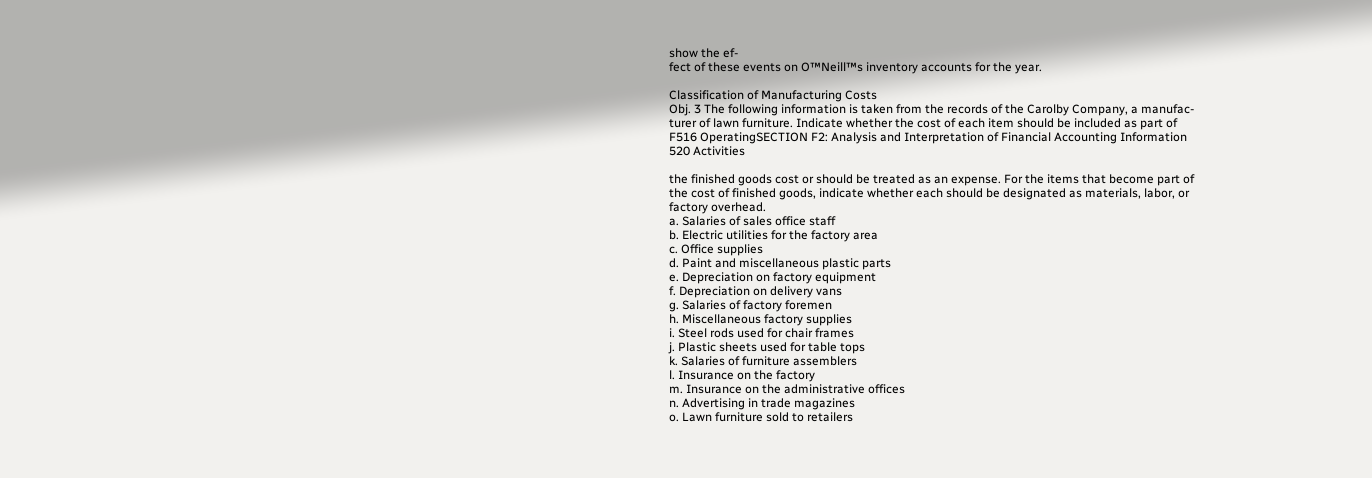show the ef-
fect of these events on O™Neill™s inventory accounts for the year.

Classification of Manufacturing Costs
Obj. 3 The following information is taken from the records of the Carolby Company, a manufac-
turer of lawn furniture. Indicate whether the cost of each item should be included as part of
F516 OperatingSECTION F2: Analysis and Interpretation of Financial Accounting Information
520 Activities

the finished goods cost or should be treated as an expense. For the items that become part of
the cost of finished goods, indicate whether each should be designated as materials, labor, or
factory overhead.
a. Salaries of sales office staff
b. Electric utilities for the factory area
c. Office supplies
d. Paint and miscellaneous plastic parts
e. Depreciation on factory equipment
f. Depreciation on delivery vans
g. Salaries of factory foremen
h. Miscellaneous factory supplies
i. Steel rods used for chair frames
j. Plastic sheets used for table tops
k. Salaries of furniture assemblers
l. Insurance on the factory
m. Insurance on the administrative offices
n. Advertising in trade magazines
o. Lawn furniture sold to retailers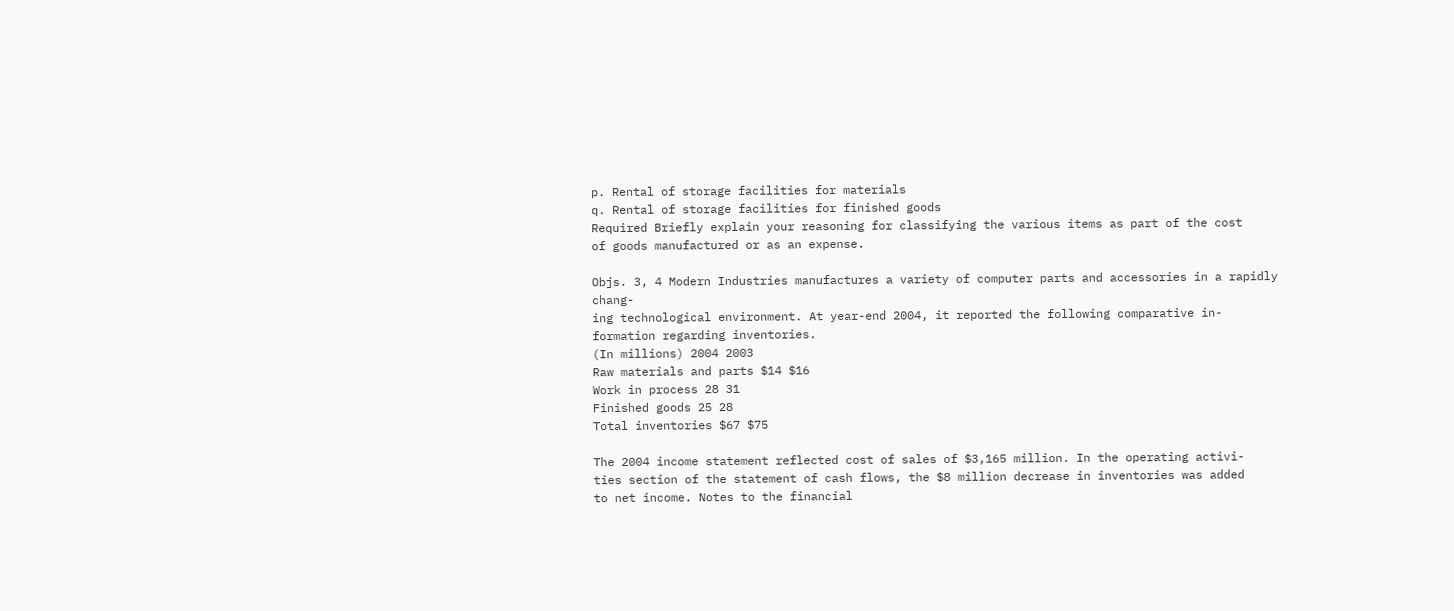p. Rental of storage facilities for materials
q. Rental of storage facilities for finished goods
Required Briefly explain your reasoning for classifying the various items as part of the cost
of goods manufactured or as an expense.

Objs. 3, 4 Modern Industries manufactures a variety of computer parts and accessories in a rapidly chang-
ing technological environment. At year-end 2004, it reported the following comparative in-
formation regarding inventories.
(In millions) 2004 2003
Raw materials and parts $14 $16
Work in process 28 31
Finished goods 25 28
Total inventories $67 $75

The 2004 income statement reflected cost of sales of $3,165 million. In the operating activi-
ties section of the statement of cash flows, the $8 million decrease in inventories was added
to net income. Notes to the financial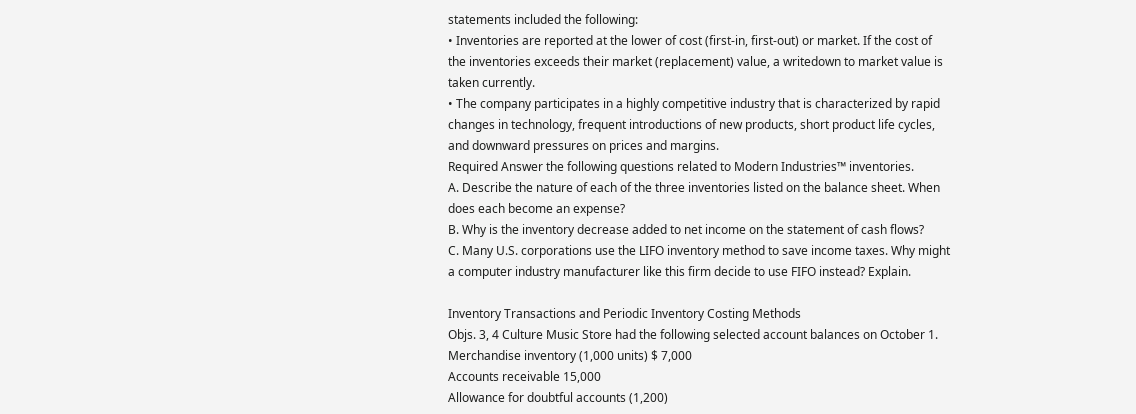statements included the following:
• Inventories are reported at the lower of cost (first-in, first-out) or market. If the cost of
the inventories exceeds their market (replacement) value, a writedown to market value is
taken currently.
• The company participates in a highly competitive industry that is characterized by rapid
changes in technology, frequent introductions of new products, short product life cycles,
and downward pressures on prices and margins.
Required Answer the following questions related to Modern Industries™ inventories.
A. Describe the nature of each of the three inventories listed on the balance sheet. When
does each become an expense?
B. Why is the inventory decrease added to net income on the statement of cash flows?
C. Many U.S. corporations use the LIFO inventory method to save income taxes. Why might
a computer industry manufacturer like this firm decide to use FIFO instead? Explain.

Inventory Transactions and Periodic Inventory Costing Methods
Objs. 3, 4 Culture Music Store had the following selected account balances on October 1.
Merchandise inventory (1,000 units) $ 7,000
Accounts receivable 15,000
Allowance for doubtful accounts (1,200)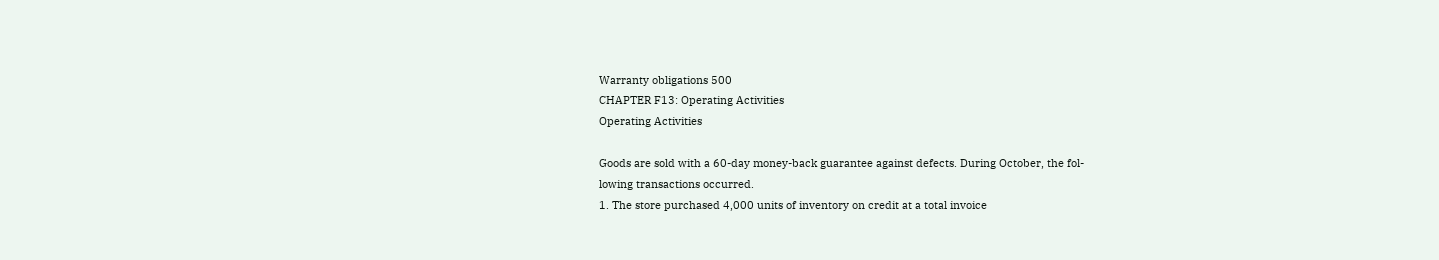Warranty obligations 500
CHAPTER F13: Operating Activities
Operating Activities

Goods are sold with a 60-day money-back guarantee against defects. During October, the fol-
lowing transactions occurred.
1. The store purchased 4,000 units of inventory on credit at a total invoice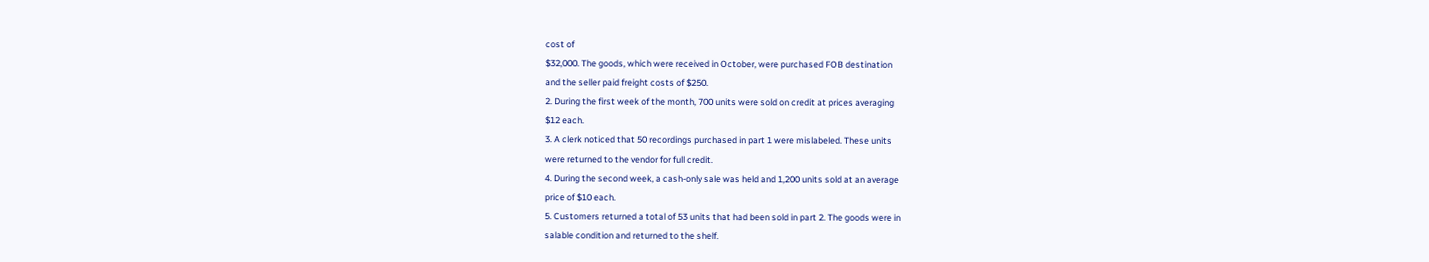cost of
$32,000. The goods, which were received in October, were purchased FOB destination
and the seller paid freight costs of $250.
2. During the first week of the month, 700 units were sold on credit at prices averaging
$12 each.
3. A clerk noticed that 50 recordings purchased in part 1 were mislabeled. These units
were returned to the vendor for full credit.
4. During the second week, a cash-only sale was held and 1,200 units sold at an average
price of $10 each.
5. Customers returned a total of 53 units that had been sold in part 2. The goods were in
salable condition and returned to the shelf.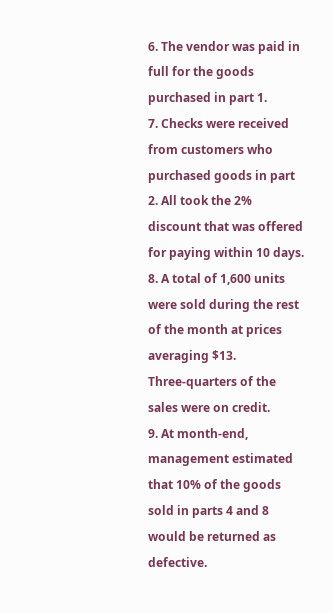6. The vendor was paid in full for the goods purchased in part 1.
7. Checks were received from customers who purchased goods in part 2. All took the 2%
discount that was offered for paying within 10 days.
8. A total of 1,600 units were sold during the rest of the month at prices averaging $13.
Three-quarters of the sales were on credit.
9. At month-end, management estimated that 10% of the goods sold in parts 4 and 8
would be returned as defective.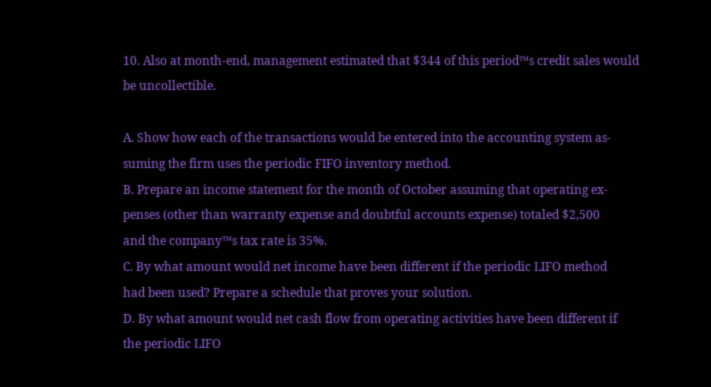10. Also at month-end, management estimated that $344 of this period™s credit sales would
be uncollectible.

A. Show how each of the transactions would be entered into the accounting system as-
suming the firm uses the periodic FIFO inventory method.
B. Prepare an income statement for the month of October assuming that operating ex-
penses (other than warranty expense and doubtful accounts expense) totaled $2,500
and the company™s tax rate is 35%.
C. By what amount would net income have been different if the periodic LIFO method
had been used? Prepare a schedule that proves your solution.
D. By what amount would net cash flow from operating activities have been different if
the periodic LIFO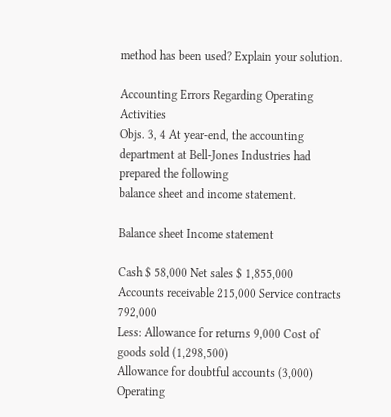method has been used? Explain your solution.

Accounting Errors Regarding Operating Activities
Objs. 3, 4 At year-end, the accounting department at Bell-Jones Industries had prepared the following
balance sheet and income statement.

Balance sheet Income statement

Cash $ 58,000 Net sales $ 1,855,000
Accounts receivable 215,000 Service contracts 792,000
Less: Allowance for returns 9,000 Cost of goods sold (1,298,500)
Allowance for doubtful accounts (3,000) Operating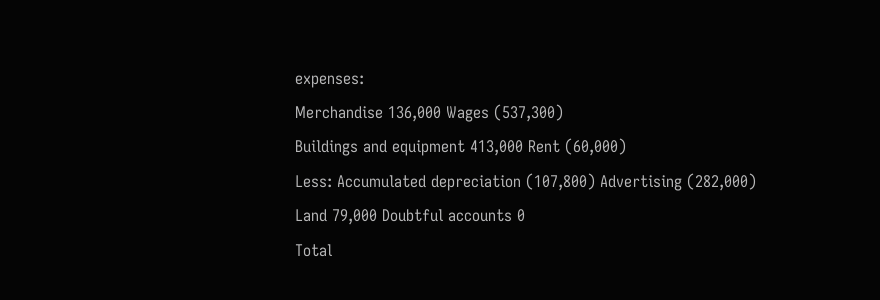expenses:
Merchandise 136,000 Wages (537,300)
Buildings and equipment 413,000 Rent (60,000)
Less: Accumulated depreciation (107,800) Advertising (282,000)
Land 79,000 Doubtful accounts 0
Total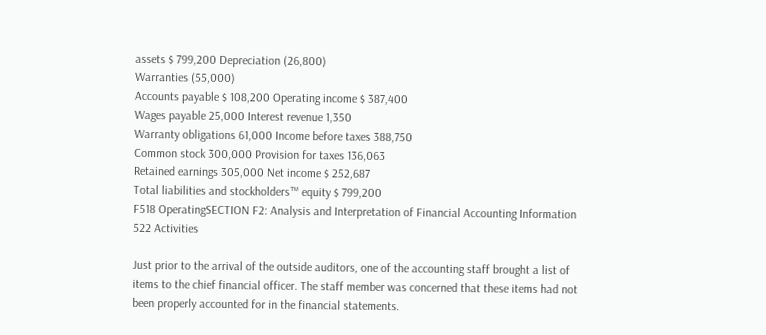assets $ 799,200 Depreciation (26,800)
Warranties (55,000)
Accounts payable $ 108,200 Operating income $ 387,400
Wages payable 25,000 Interest revenue 1,350
Warranty obligations 61,000 Income before taxes 388,750
Common stock 300,000 Provision for taxes 136,063
Retained earnings 305,000 Net income $ 252,687
Total liabilities and stockholders™ equity $ 799,200
F518 OperatingSECTION F2: Analysis and Interpretation of Financial Accounting Information
522 Activities

Just prior to the arrival of the outside auditors, one of the accounting staff brought a list of
items to the chief financial officer. The staff member was concerned that these items had not
been properly accounted for in the financial statements.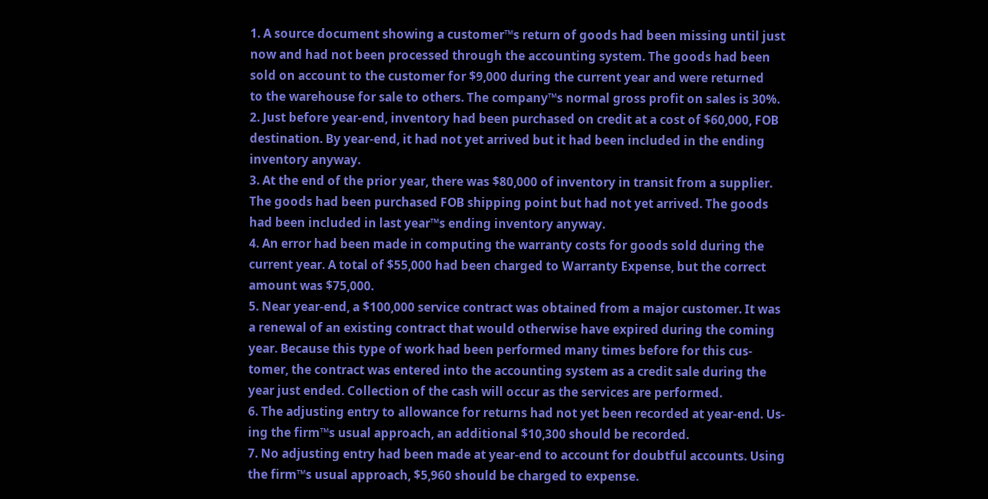1. A source document showing a customer™s return of goods had been missing until just
now and had not been processed through the accounting system. The goods had been
sold on account to the customer for $9,000 during the current year and were returned
to the warehouse for sale to others. The company™s normal gross profit on sales is 30%.
2. Just before year-end, inventory had been purchased on credit at a cost of $60,000, FOB
destination. By year-end, it had not yet arrived but it had been included in the ending
inventory anyway.
3. At the end of the prior year, there was $80,000 of inventory in transit from a supplier.
The goods had been purchased FOB shipping point but had not yet arrived. The goods
had been included in last year™s ending inventory anyway.
4. An error had been made in computing the warranty costs for goods sold during the
current year. A total of $55,000 had been charged to Warranty Expense, but the correct
amount was $75,000.
5. Near year-end, a $100,000 service contract was obtained from a major customer. It was
a renewal of an existing contract that would otherwise have expired during the coming
year. Because this type of work had been performed many times before for this cus-
tomer, the contract was entered into the accounting system as a credit sale during the
year just ended. Collection of the cash will occur as the services are performed.
6. The adjusting entry to allowance for returns had not yet been recorded at year-end. Us-
ing the firm™s usual approach, an additional $10,300 should be recorded.
7. No adjusting entry had been made at year-end to account for doubtful accounts. Using
the firm™s usual approach, $5,960 should be charged to expense.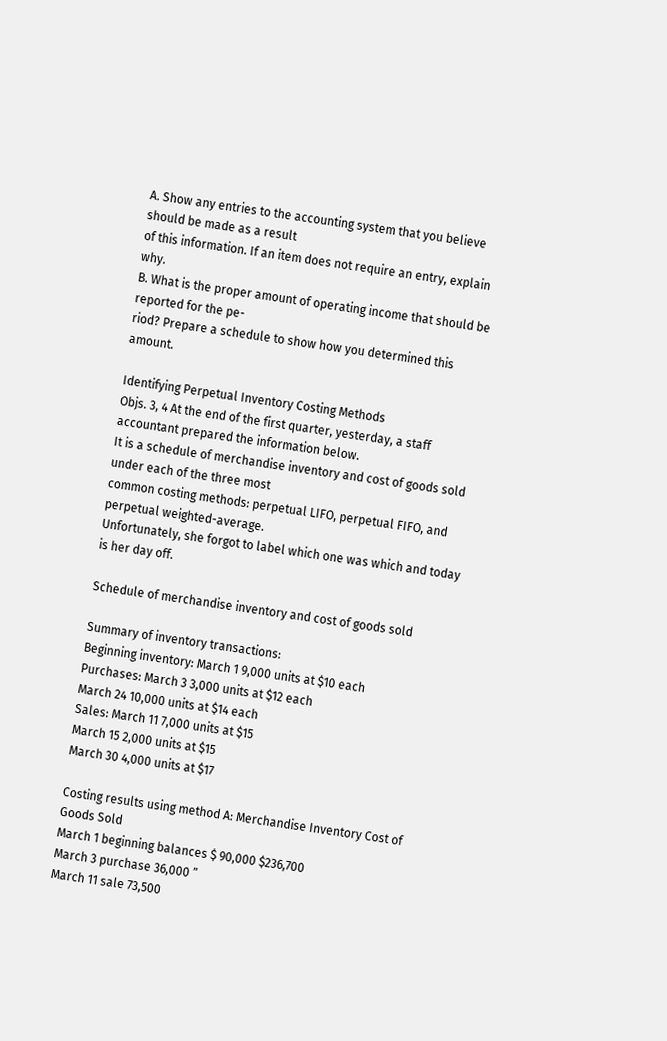A. Show any entries to the accounting system that you believe should be made as a result
of this information. If an item does not require an entry, explain why.
B. What is the proper amount of operating income that should be reported for the pe-
riod? Prepare a schedule to show how you determined this amount.

Identifying Perpetual Inventory Costing Methods
Objs. 3, 4 At the end of the first quarter, yesterday, a staff accountant prepared the information below.
It is a schedule of merchandise inventory and cost of goods sold under each of the three most
common costing methods: perpetual LIFO, perpetual FIFO, and perpetual weighted-average.
Unfortunately, she forgot to label which one was which and today is her day off.

Schedule of merchandise inventory and cost of goods sold

Summary of inventory transactions:
Beginning inventory: March 1 9,000 units at $10 each
Purchases: March 3 3,000 units at $12 each
March 24 10,000 units at $14 each
Sales: March 11 7,000 units at $15
March 15 2,000 units at $15
March 30 4,000 units at $17

Costing results using method A: Merchandise Inventory Cost of Goods Sold
March 1 beginning balances $ 90,000 $236,700
March 3 purchase 36,000 ”
March 11 sale 73,500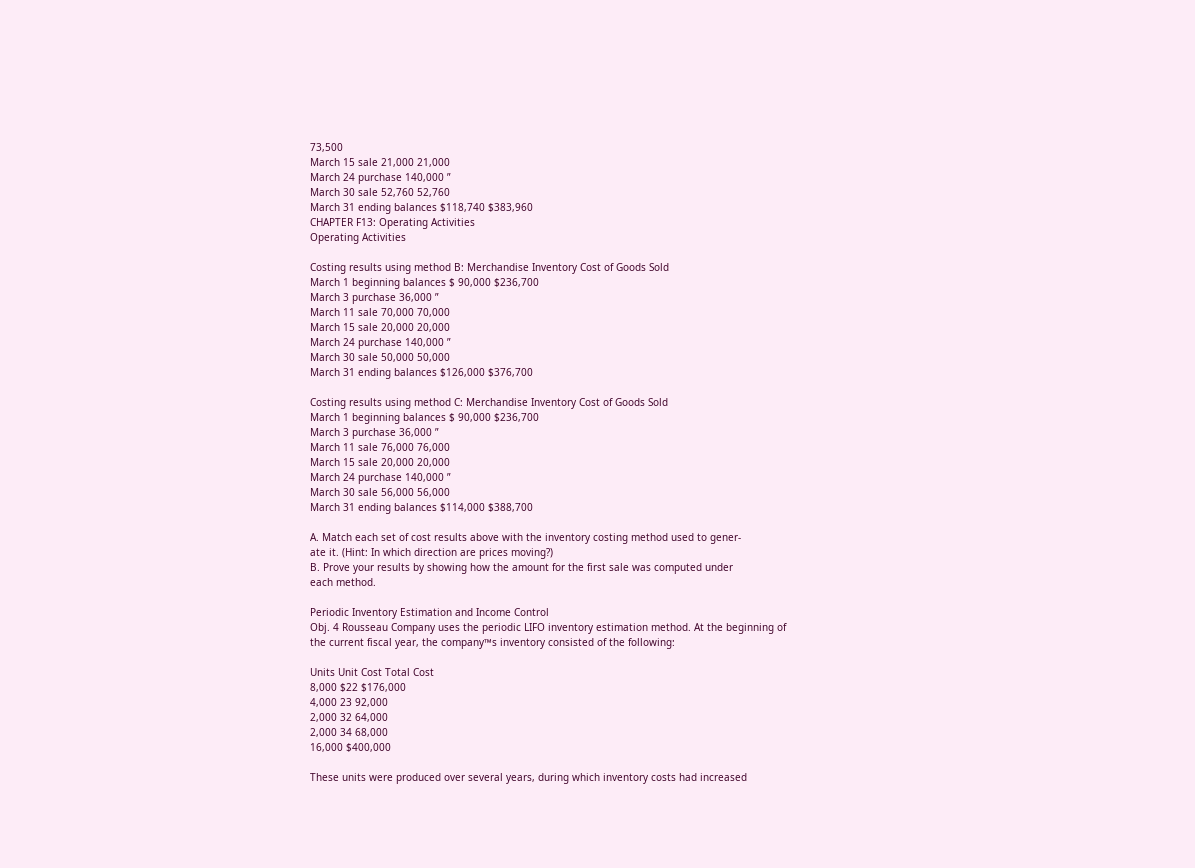73,500
March 15 sale 21,000 21,000
March 24 purchase 140,000 ”
March 30 sale 52,760 52,760
March 31 ending balances $118,740 $383,960
CHAPTER F13: Operating Activities
Operating Activities

Costing results using method B: Merchandise Inventory Cost of Goods Sold
March 1 beginning balances $ 90,000 $236,700
March 3 purchase 36,000 ”
March 11 sale 70,000 70,000
March 15 sale 20,000 20,000
March 24 purchase 140,000 ”
March 30 sale 50,000 50,000
March 31 ending balances $126,000 $376,700

Costing results using method C: Merchandise Inventory Cost of Goods Sold
March 1 beginning balances $ 90,000 $236,700
March 3 purchase 36,000 ”
March 11 sale 76,000 76,000
March 15 sale 20,000 20,000
March 24 purchase 140,000 ”
March 30 sale 56,000 56,000
March 31 ending balances $114,000 $388,700

A. Match each set of cost results above with the inventory costing method used to gener-
ate it. (Hint: In which direction are prices moving?)
B. Prove your results by showing how the amount for the first sale was computed under
each method.

Periodic Inventory Estimation and Income Control
Obj. 4 Rousseau Company uses the periodic LIFO inventory estimation method. At the beginning of
the current fiscal year, the company™s inventory consisted of the following:

Units Unit Cost Total Cost
8,000 $22 $176,000
4,000 23 92,000
2,000 32 64,000
2,000 34 68,000
16,000 $400,000

These units were produced over several years, during which inventory costs had increased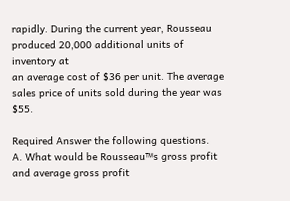rapidly. During the current year, Rousseau produced 20,000 additional units of inventory at
an average cost of $36 per unit. The average sales price of units sold during the year was $55.

Required Answer the following questions.
A. What would be Rousseau™s gross profit and average gross profit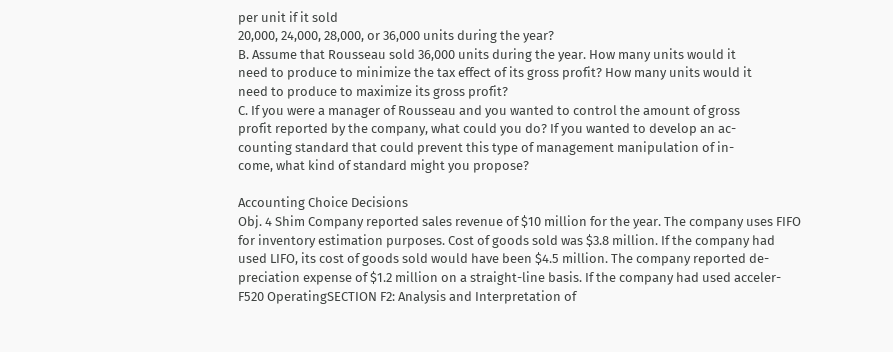per unit if it sold
20,000, 24,000, 28,000, or 36,000 units during the year?
B. Assume that Rousseau sold 36,000 units during the year. How many units would it
need to produce to minimize the tax effect of its gross profit? How many units would it
need to produce to maximize its gross profit?
C. If you were a manager of Rousseau and you wanted to control the amount of gross
profit reported by the company, what could you do? If you wanted to develop an ac-
counting standard that could prevent this type of management manipulation of in-
come, what kind of standard might you propose?

Accounting Choice Decisions
Obj. 4 Shim Company reported sales revenue of $10 million for the year. The company uses FIFO
for inventory estimation purposes. Cost of goods sold was $3.8 million. If the company had
used LIFO, its cost of goods sold would have been $4.5 million. The company reported de-
preciation expense of $1.2 million on a straight-line basis. If the company had used acceler-
F520 OperatingSECTION F2: Analysis and Interpretation of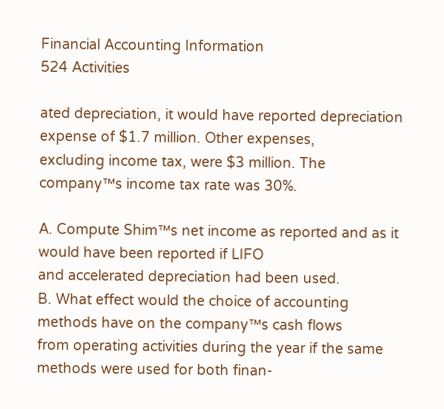Financial Accounting Information
524 Activities

ated depreciation, it would have reported depreciation expense of $1.7 million. Other expenses,
excluding income tax, were $3 million. The company™s income tax rate was 30%.

A. Compute Shim™s net income as reported and as it would have been reported if LIFO
and accelerated depreciation had been used.
B. What effect would the choice of accounting methods have on the company™s cash flows
from operating activities during the year if the same methods were used for both finan-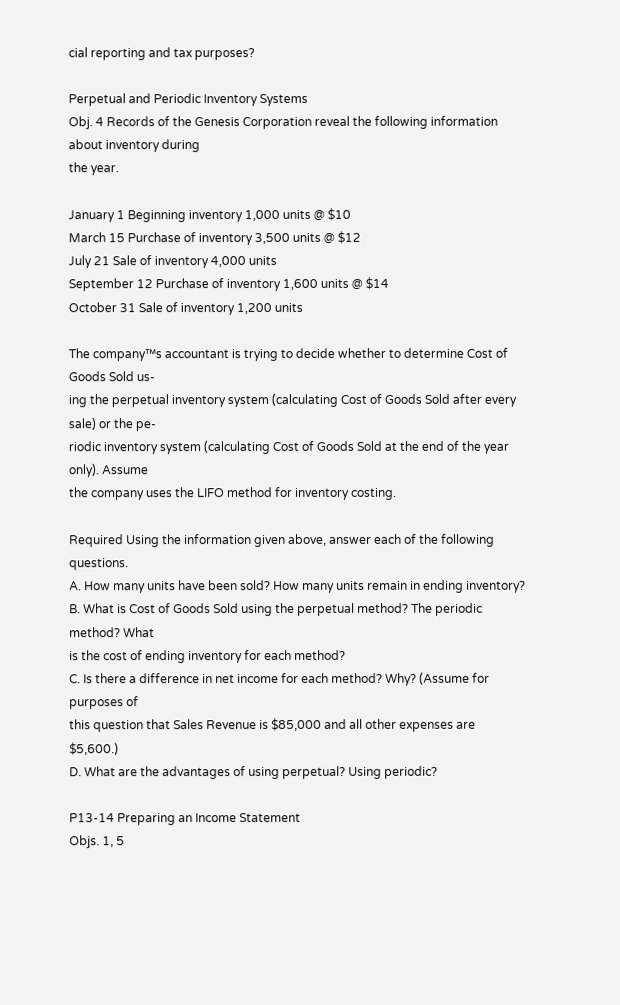cial reporting and tax purposes?

Perpetual and Periodic Inventory Systems
Obj. 4 Records of the Genesis Corporation reveal the following information about inventory during
the year.

January 1 Beginning inventory 1,000 units @ $10
March 15 Purchase of inventory 3,500 units @ $12
July 21 Sale of inventory 4,000 units
September 12 Purchase of inventory 1,600 units @ $14
October 31 Sale of inventory 1,200 units

The company™s accountant is trying to decide whether to determine Cost of Goods Sold us-
ing the perpetual inventory system (calculating Cost of Goods Sold after every sale) or the pe-
riodic inventory system (calculating Cost of Goods Sold at the end of the year only). Assume
the company uses the LIFO method for inventory costing.

Required Using the information given above, answer each of the following questions.
A. How many units have been sold? How many units remain in ending inventory?
B. What is Cost of Goods Sold using the perpetual method? The periodic method? What
is the cost of ending inventory for each method?
C. Is there a difference in net income for each method? Why? (Assume for purposes of
this question that Sales Revenue is $85,000 and all other expenses are $5,600.)
D. What are the advantages of using perpetual? Using periodic?

P13-14 Preparing an Income Statement
Objs. 1, 5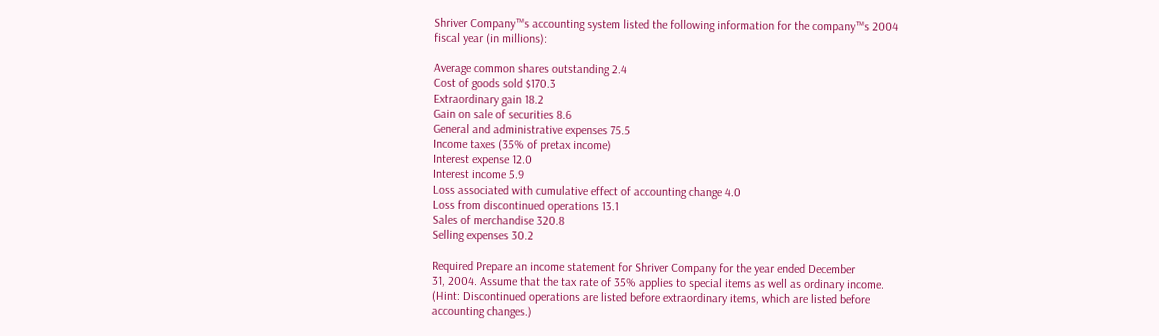Shriver Company™s accounting system listed the following information for the company™s 2004
fiscal year (in millions):

Average common shares outstanding 2.4
Cost of goods sold $170.3
Extraordinary gain 18.2
Gain on sale of securities 8.6
General and administrative expenses 75.5
Income taxes (35% of pretax income)
Interest expense 12.0
Interest income 5.9
Loss associated with cumulative effect of accounting change 4.0
Loss from discontinued operations 13.1
Sales of merchandise 320.8
Selling expenses 30.2

Required Prepare an income statement for Shriver Company for the year ended December
31, 2004. Assume that the tax rate of 35% applies to special items as well as ordinary income.
(Hint: Discontinued operations are listed before extraordinary items, which are listed before
accounting changes.)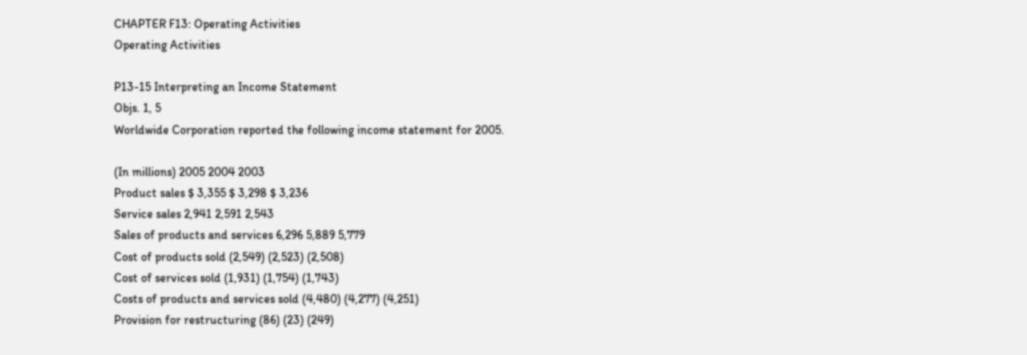CHAPTER F13: Operating Activities
Operating Activities

P13-15 Interpreting an Income Statement
Objs. 1, 5
Worldwide Corporation reported the following income statement for 2005.

(In millions) 2005 2004 2003
Product sales $ 3,355 $ 3,298 $ 3,236
Service sales 2,941 2,591 2,543
Sales of products and services 6,296 5,889 5,779
Cost of products sold (2,549) (2,523) (2,508)
Cost of services sold (1,931) (1,754) (1,743)
Costs of products and services sold (4,480) (4,277) (4,251)
Provision for restructuring (86) (23) (249)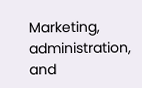Marketing, administration, and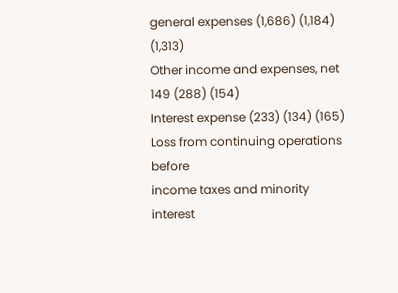general expenses (1,686) (1,184) (1,313)
Other income and expenses, net 149 (288) (154)
Interest expense (233) (134) (165)
Loss from continuing operations before
income taxes and minority interest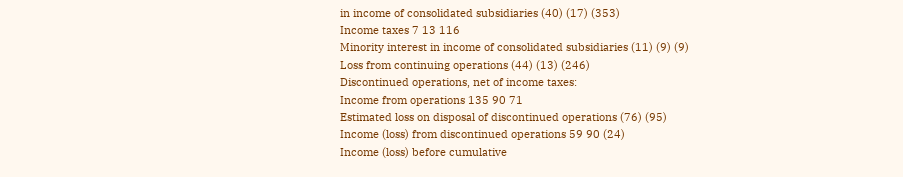in income of consolidated subsidiaries (40) (17) (353)
Income taxes 7 13 116
Minority interest in income of consolidated subsidiaries (11) (9) (9)
Loss from continuing operations (44) (13) (246)
Discontinued operations, net of income taxes:
Income from operations 135 90 71
Estimated loss on disposal of discontinued operations (76) (95)
Income (loss) from discontinued operations 59 90 (24)
Income (loss) before cumulative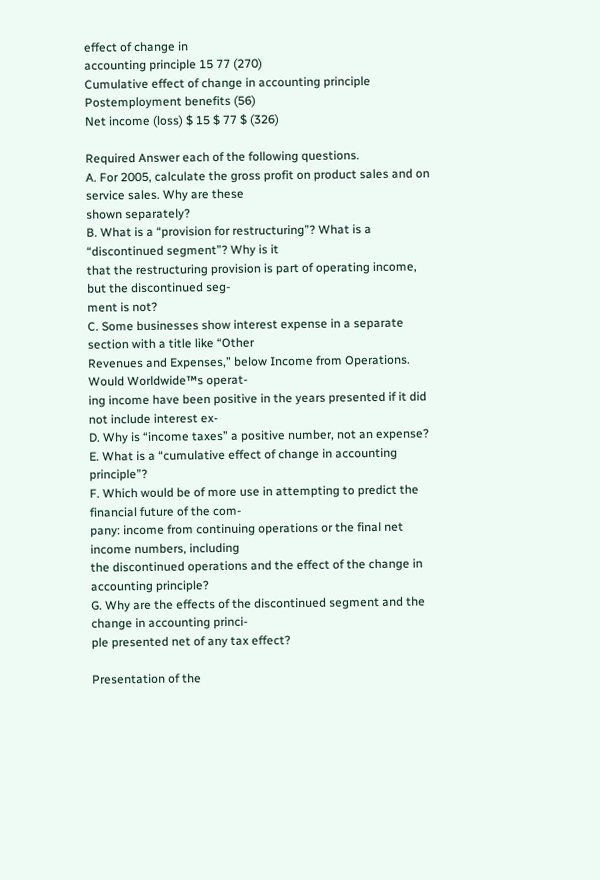effect of change in
accounting principle 15 77 (270)
Cumulative effect of change in accounting principle
Postemployment benefits (56)
Net income (loss) $ 15 $ 77 $ (326)

Required Answer each of the following questions.
A. For 2005, calculate the gross profit on product sales and on service sales. Why are these
shown separately?
B. What is a “provision for restructuring”? What is a “discontinued segment”? Why is it
that the restructuring provision is part of operating income, but the discontinued seg-
ment is not?
C. Some businesses show interest expense in a separate section with a title like “Other
Revenues and Expenses,” below Income from Operations. Would Worldwide™s operat-
ing income have been positive in the years presented if it did not include interest ex-
D. Why is “income taxes” a positive number, not an expense?
E. What is a “cumulative effect of change in accounting principle”?
F. Which would be of more use in attempting to predict the financial future of the com-
pany: income from continuing operations or the final net income numbers, including
the discontinued operations and the effect of the change in accounting principle?
G. Why are the effects of the discontinued segment and the change in accounting princi-
ple presented net of any tax effect?

Presentation of the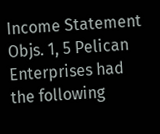Income Statement
Objs. 1, 5 Pelican Enterprises had the following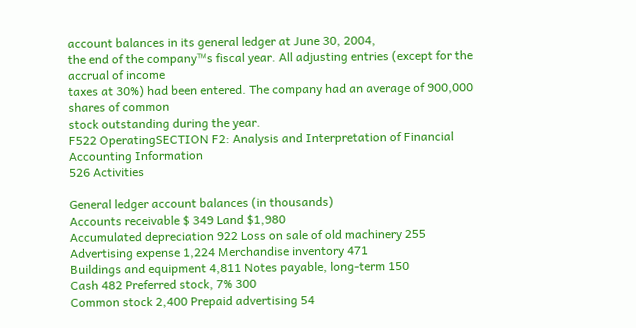account balances in its general ledger at June 30, 2004,
the end of the company™s fiscal year. All adjusting entries (except for the accrual of income
taxes at 30%) had been entered. The company had an average of 900,000 shares of common
stock outstanding during the year.
F522 OperatingSECTION F2: Analysis and Interpretation of Financial Accounting Information
526 Activities

General ledger account balances (in thousands)
Accounts receivable $ 349 Land $1,980
Accumulated depreciation 922 Loss on sale of old machinery 255
Advertising expense 1,224 Merchandise inventory 471
Buildings and equipment 4,811 Notes payable, long-term 150
Cash 482 Preferred stock, 7% 300
Common stock 2,400 Prepaid advertising 54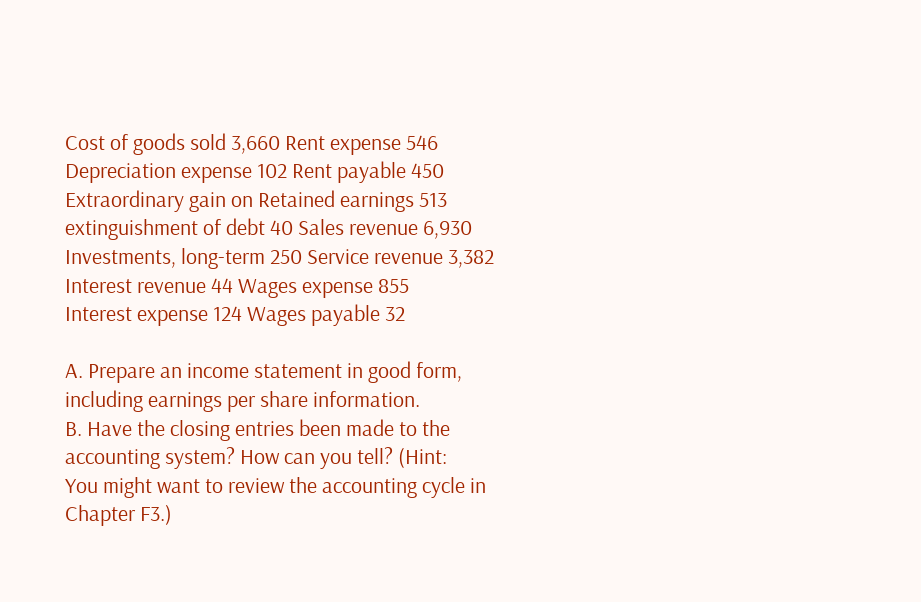Cost of goods sold 3,660 Rent expense 546
Depreciation expense 102 Rent payable 450
Extraordinary gain on Retained earnings 513
extinguishment of debt 40 Sales revenue 6,930
Investments, long-term 250 Service revenue 3,382
Interest revenue 44 Wages expense 855
Interest expense 124 Wages payable 32

A. Prepare an income statement in good form, including earnings per share information.
B. Have the closing entries been made to the accounting system? How can you tell? (Hint:
You might want to review the accounting cycle in Chapter F3.)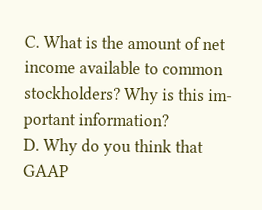C. What is the amount of net income available to common stockholders? Why is this im-
portant information?
D. Why do you think that GAAP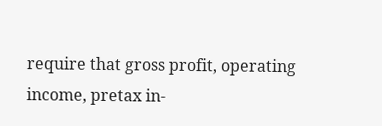require that gross profit, operating income, pretax in-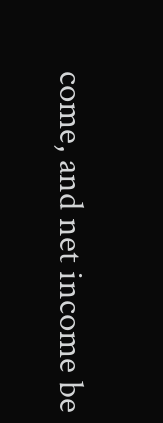come, and net income be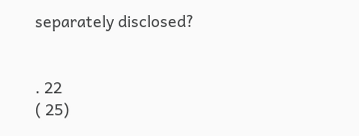separately disclosed?


. 22
( 25)